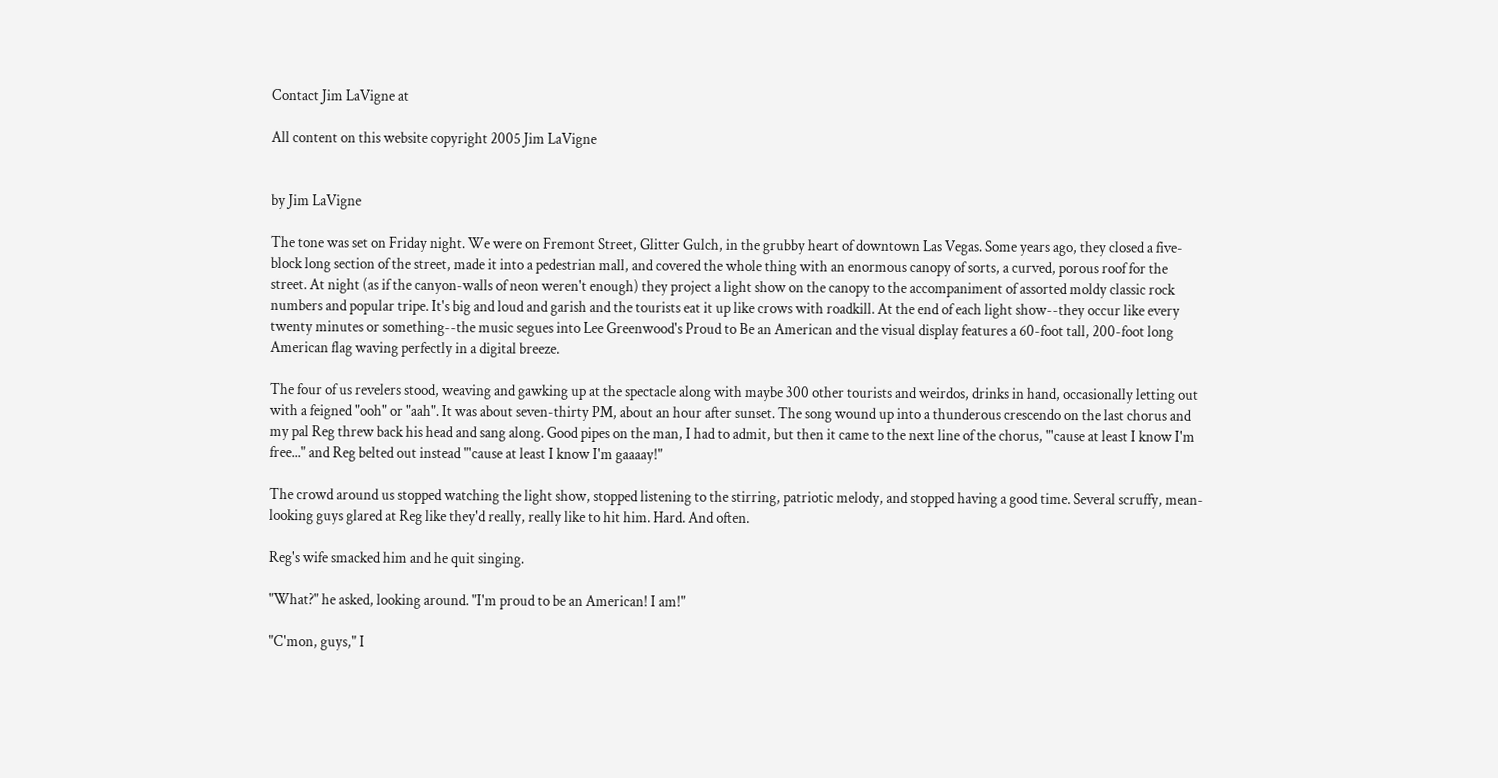Contact Jim LaVigne at

All content on this website copyright 2005 Jim LaVigne


by Jim LaVigne

The tone was set on Friday night. We were on Fremont Street, Glitter Gulch, in the grubby heart of downtown Las Vegas. Some years ago, they closed a five-block long section of the street, made it into a pedestrian mall, and covered the whole thing with an enormous canopy of sorts, a curved, porous roof for the street. At night (as if the canyon-walls of neon weren't enough) they project a light show on the canopy to the accompaniment of assorted moldy classic rock numbers and popular tripe. It's big and loud and garish and the tourists eat it up like crows with roadkill. At the end of each light show--they occur like every twenty minutes or something--the music segues into Lee Greenwood's Proud to Be an American and the visual display features a 60-foot tall, 200-foot long American flag waving perfectly in a digital breeze.

The four of us revelers stood, weaving and gawking up at the spectacle along with maybe 300 other tourists and weirdos, drinks in hand, occasionally letting out with a feigned "ooh" or "aah". It was about seven-thirty PM, about an hour after sunset. The song wound up into a thunderous crescendo on the last chorus and my pal Reg threw back his head and sang along. Good pipes on the man, I had to admit, but then it came to the next line of the chorus, "'cause at least I know I'm free..." and Reg belted out instead "'cause at least I know I'm gaaaay!"

The crowd around us stopped watching the light show, stopped listening to the stirring, patriotic melody, and stopped having a good time. Several scruffy, mean-looking guys glared at Reg like they'd really, really like to hit him. Hard. And often.

Reg's wife smacked him and he quit singing.

"What?" he asked, looking around. "I'm proud to be an American! I am!"

"C'mon, guys," I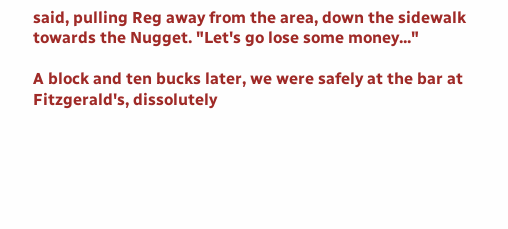said, pulling Reg away from the area, down the sidewalk towards the Nugget. "Let's go lose some money..."

A block and ten bucks later, we were safely at the bar at Fitzgerald's, dissolutely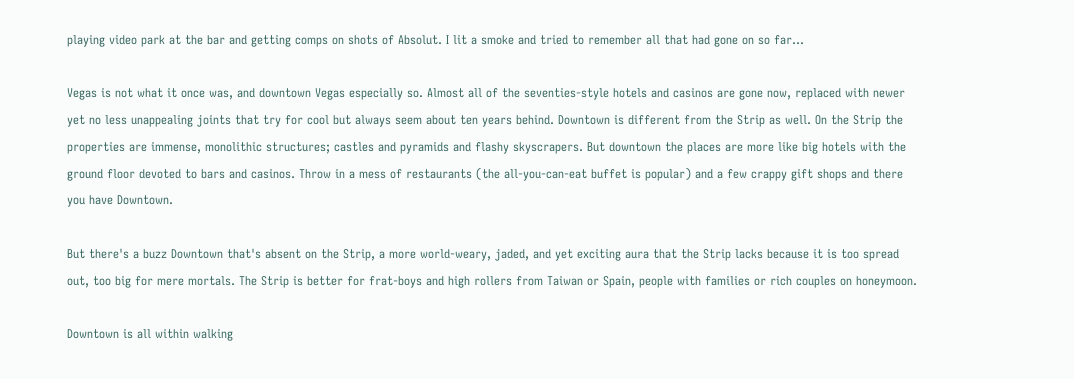playing video park at the bar and getting comps on shots of Absolut. I lit a smoke and tried to remember all that had gone on so far...

Vegas is not what it once was, and downtown Vegas especially so. Almost all of the seventies-style hotels and casinos are gone now, replaced with newer yet no less unappealing joints that try for cool but always seem about ten years behind. Downtown is different from the Strip as well. On the Strip the properties are immense, monolithic structures; castles and pyramids and flashy skyscrapers. But downtown the places are more like big hotels with the ground floor devoted to bars and casinos. Throw in a mess of restaurants (the all-you-can-eat buffet is popular) and a few crappy gift shops and there you have Downtown.

But there's a buzz Downtown that's absent on the Strip, a more world-weary, jaded, and yet exciting aura that the Strip lacks because it is too spread out, too big for mere mortals. The Strip is better for frat-boys and high rollers from Taiwan or Spain, people with families or rich couples on honeymoon.

Downtown is all within walking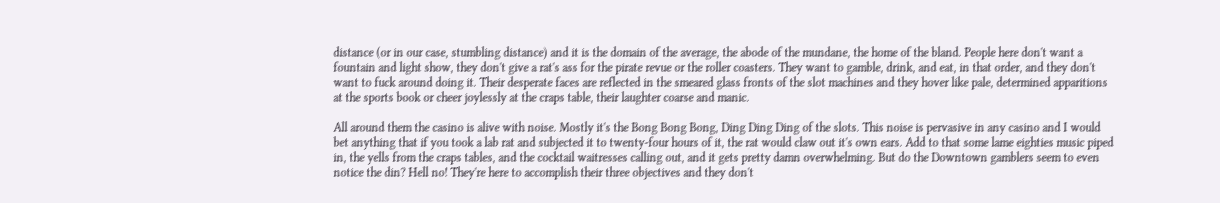distance (or in our case, stumbling distance) and it is the domain of the average, the abode of the mundane, the home of the bland. People here don't want a fountain and light show, they don't give a rat's ass for the pirate revue or the roller coasters. They want to gamble, drink, and eat, in that order, and they don't want to fuck around doing it. Their desperate faces are reflected in the smeared glass fronts of the slot machines and they hover like pale, determined apparitions at the sports book or cheer joylessly at the craps table, their laughter coarse and manic.

All around them the casino is alive with noise. Mostly it's the Bong Bong Bong, Ding Ding Ding of the slots. This noise is pervasive in any casino and I would bet anything that if you took a lab rat and subjected it to twenty-four hours of it, the rat would claw out it's own ears. Add to that some lame eighties music piped in, the yells from the craps tables, and the cocktail waitresses calling out, and it gets pretty damn overwhelming. But do the Downtown gamblers seem to even notice the din? Hell no! They're here to accomplish their three objectives and they don't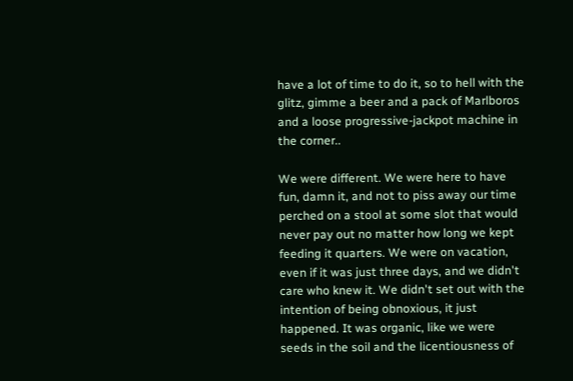have a lot of time to do it, so to hell with the glitz, gimme a beer and a pack of Marlboros and a loose progressive-jackpot machine in the corner..

We were different. We were here to have fun, damn it, and not to piss away our time perched on a stool at some slot that would never pay out no matter how long we kept feeding it quarters. We were on vacation, even if it was just three days, and we didn't care who knew it. We didn't set out with the intention of being obnoxious, it just happened. It was organic, like we were seeds in the soil and the licentiousness of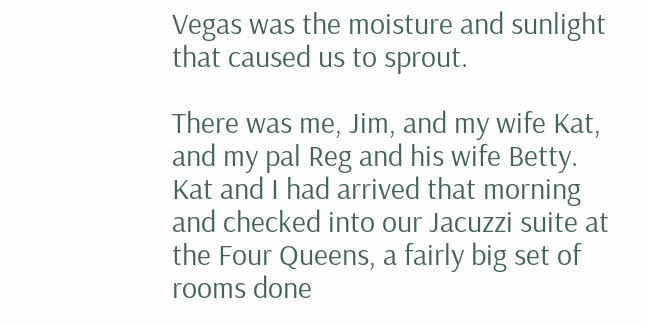Vegas was the moisture and sunlight that caused us to sprout.

There was me, Jim, and my wife Kat, and my pal Reg and his wife Betty. Kat and I had arrived that morning and checked into our Jacuzzi suite at the Four Queens, a fairly big set of rooms done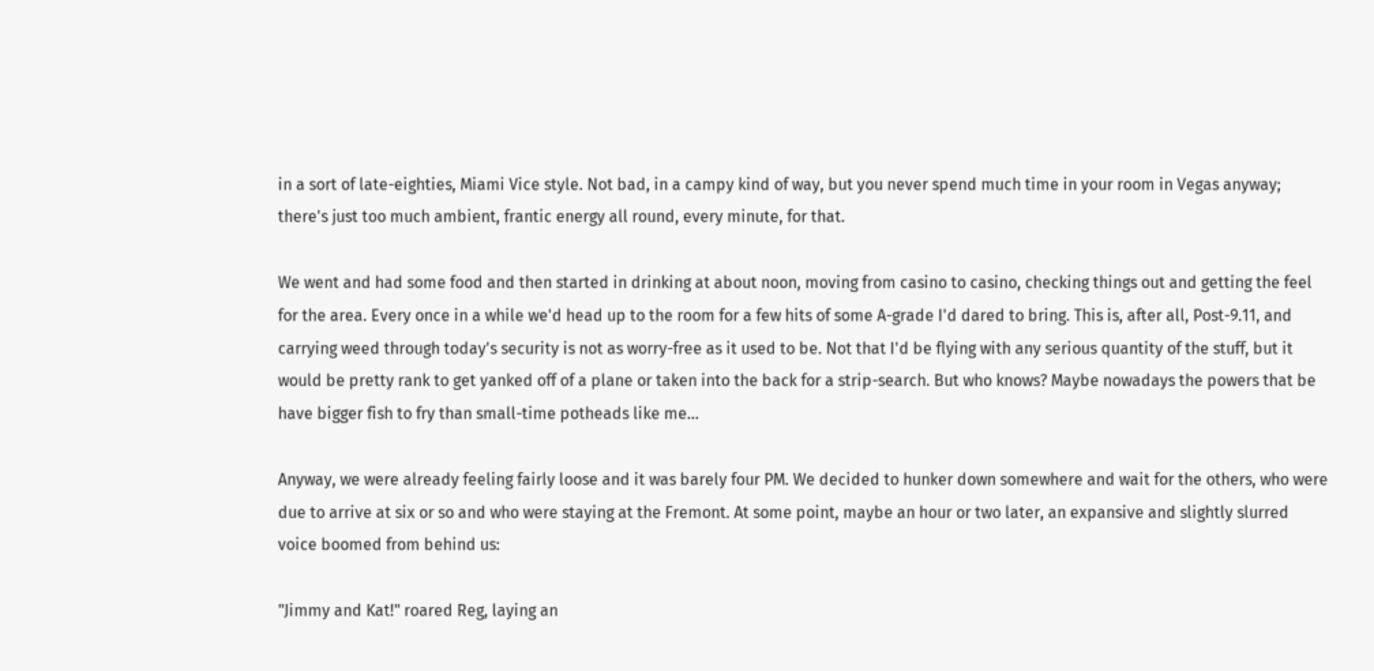in a sort of late-eighties, Miami Vice style. Not bad, in a campy kind of way, but you never spend much time in your room in Vegas anyway; there's just too much ambient, frantic energy all round, every minute, for that.

We went and had some food and then started in drinking at about noon, moving from casino to casino, checking things out and getting the feel for the area. Every once in a while we'd head up to the room for a few hits of some A-grade I'd dared to bring. This is, after all, Post-9.11, and carrying weed through today's security is not as worry-free as it used to be. Not that I'd be flying with any serious quantity of the stuff, but it would be pretty rank to get yanked off of a plane or taken into the back for a strip-search. But who knows? Maybe nowadays the powers that be have bigger fish to fry than small-time potheads like me...

Anyway, we were already feeling fairly loose and it was barely four PM. We decided to hunker down somewhere and wait for the others, who were due to arrive at six or so and who were staying at the Fremont. At some point, maybe an hour or two later, an expansive and slightly slurred voice boomed from behind us:

"Jimmy and Kat!" roared Reg, laying an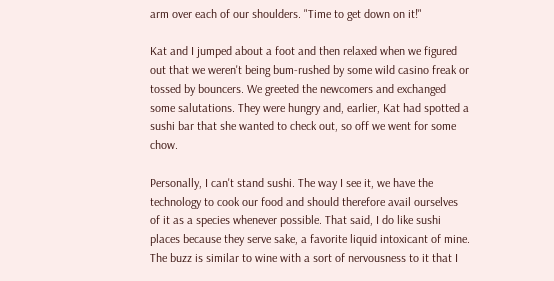arm over each of our shoulders. "Time to get down on it!"

Kat and I jumped about a foot and then relaxed when we figured out that we weren't being bum-rushed by some wild casino freak or tossed by bouncers. We greeted the newcomers and exchanged some salutations. They were hungry and, earlier, Kat had spotted a sushi bar that she wanted to check out, so off we went for some chow.

Personally, I can't stand sushi. The way I see it, we have the technology to cook our food and should therefore avail ourselves of it as a species whenever possible. That said, I do like sushi places because they serve sake, a favorite liquid intoxicant of mine. The buzz is similar to wine with a sort of nervousness to it that I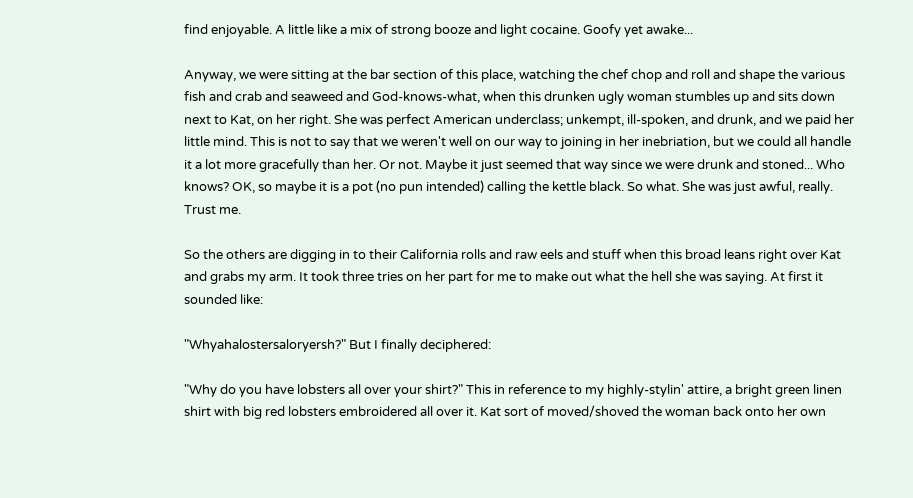find enjoyable. A little like a mix of strong booze and light cocaine. Goofy yet awake...

Anyway, we were sitting at the bar section of this place, watching the chef chop and roll and shape the various fish and crab and seaweed and God-knows-what, when this drunken ugly woman stumbles up and sits down next to Kat, on her right. She was perfect American underclass; unkempt, ill-spoken, and drunk, and we paid her little mind. This is not to say that we weren't well on our way to joining in her inebriation, but we could all handle it a lot more gracefully than her. Or not. Maybe it just seemed that way since we were drunk and stoned... Who knows? OK, so maybe it is a pot (no pun intended) calling the kettle black. So what. She was just awful, really. Trust me.

So the others are digging in to their California rolls and raw eels and stuff when this broad leans right over Kat and grabs my arm. It took three tries on her part for me to make out what the hell she was saying. At first it sounded like:

"Whyahalostersaloryersh?" But I finally deciphered:

"Why do you have lobsters all over your shirt?" This in reference to my highly-stylin' attire, a bright green linen shirt with big red lobsters embroidered all over it. Kat sort of moved/shoved the woman back onto her own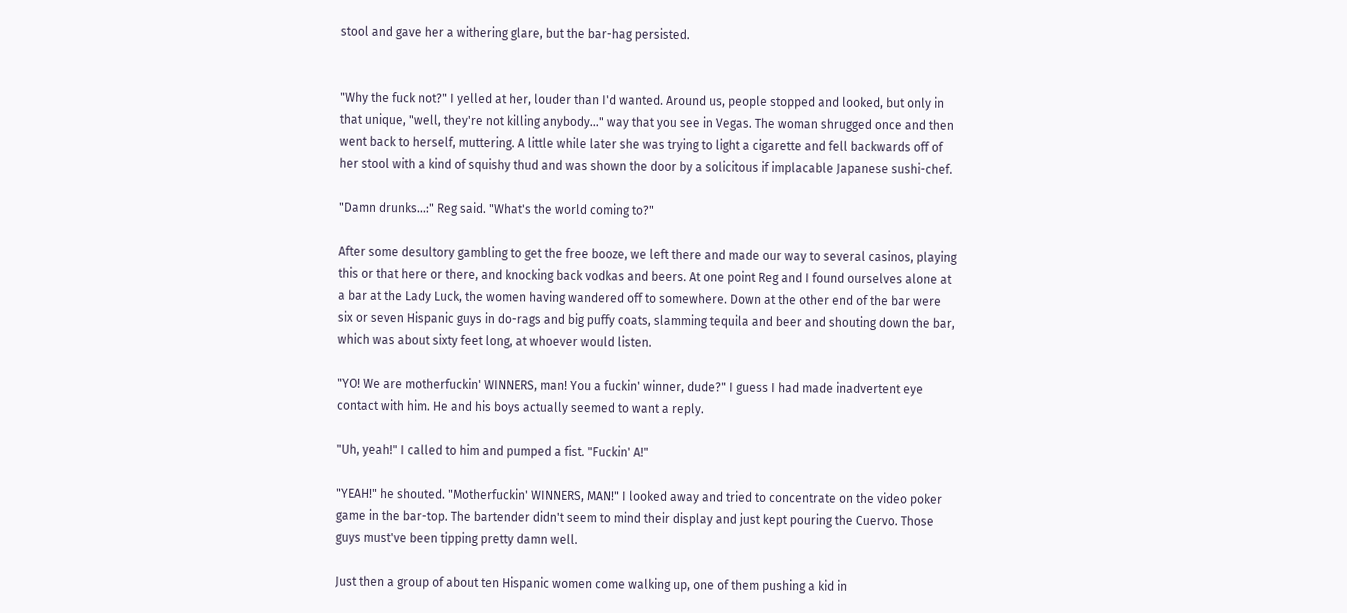stool and gave her a withering glare, but the bar-hag persisted.


"Why the fuck not?" I yelled at her, louder than I'd wanted. Around us, people stopped and looked, but only in that unique, "well, they're not killing anybody..." way that you see in Vegas. The woman shrugged once and then went back to herself, muttering. A little while later she was trying to light a cigarette and fell backwards off of her stool with a kind of squishy thud and was shown the door by a solicitous if implacable Japanese sushi-chef.

"Damn drunks...:" Reg said. "What's the world coming to?"

After some desultory gambling to get the free booze, we left there and made our way to several casinos, playing this or that here or there, and knocking back vodkas and beers. At one point Reg and I found ourselves alone at a bar at the Lady Luck, the women having wandered off to somewhere. Down at the other end of the bar were six or seven Hispanic guys in do-rags and big puffy coats, slamming tequila and beer and shouting down the bar, which was about sixty feet long, at whoever would listen.

"YO! We are motherfuckin' WINNERS, man! You a fuckin' winner, dude?" I guess I had made inadvertent eye contact with him. He and his boys actually seemed to want a reply.

"Uh, yeah!" I called to him and pumped a fist. "Fuckin' A!"

"YEAH!" he shouted. "Motherfuckin' WINNERS, MAN!" I looked away and tried to concentrate on the video poker game in the bar-top. The bartender didn't seem to mind their display and just kept pouring the Cuervo. Those guys must've been tipping pretty damn well.

Just then a group of about ten Hispanic women come walking up, one of them pushing a kid in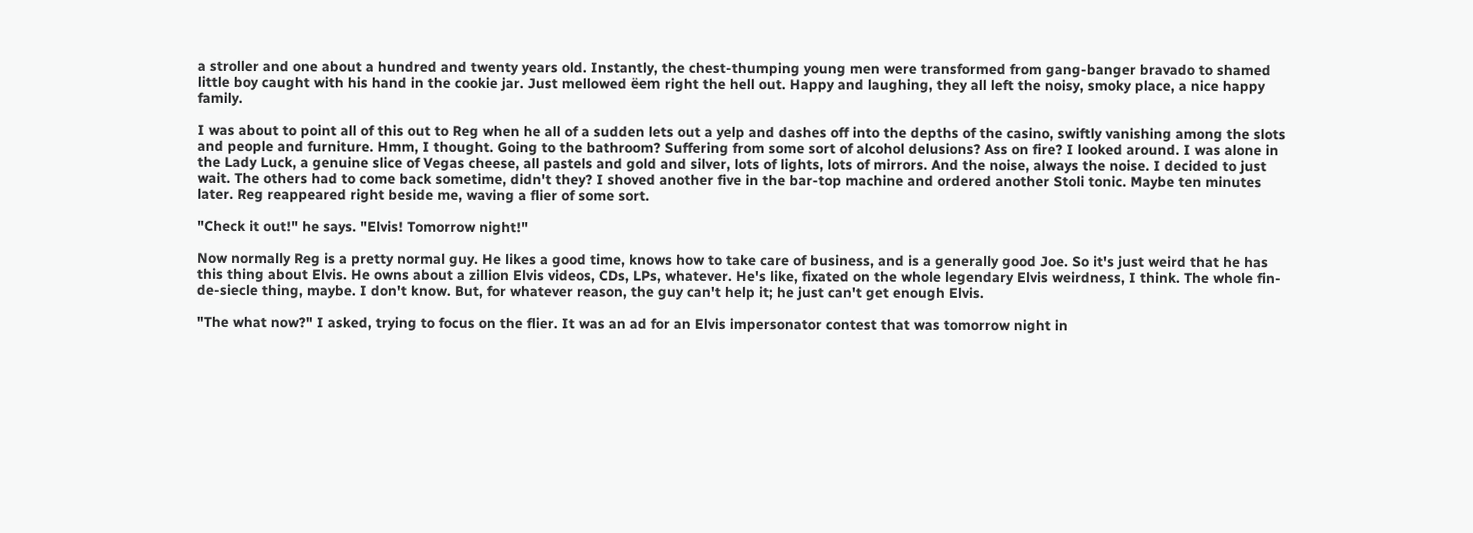a stroller and one about a hundred and twenty years old. Instantly, the chest-thumping young men were transformed from gang-banger bravado to shamed little boy caught with his hand in the cookie jar. Just mellowed ëem right the hell out. Happy and laughing, they all left the noisy, smoky place, a nice happy family.

I was about to point all of this out to Reg when he all of a sudden lets out a yelp and dashes off into the depths of the casino, swiftly vanishing among the slots and people and furniture. Hmm, I thought. Going to the bathroom? Suffering from some sort of alcohol delusions? Ass on fire? I looked around. I was alone in the Lady Luck, a genuine slice of Vegas cheese, all pastels and gold and silver, lots of lights, lots of mirrors. And the noise, always the noise. I decided to just wait. The others had to come back sometime, didn't they? I shoved another five in the bar-top machine and ordered another Stoli tonic. Maybe ten minutes later. Reg reappeared right beside me, waving a flier of some sort.

"Check it out!" he says. "Elvis! Tomorrow night!"

Now normally Reg is a pretty normal guy. He likes a good time, knows how to take care of business, and is a generally good Joe. So it's just weird that he has this thing about Elvis. He owns about a zillion Elvis videos, CDs, LPs, whatever. He's like, fixated on the whole legendary Elvis weirdness, I think. The whole fin-de-siecle thing, maybe. I don't know. But, for whatever reason, the guy can't help it; he just can't get enough Elvis.

"The what now?" I asked, trying to focus on the flier. It was an ad for an Elvis impersonator contest that was tomorrow night in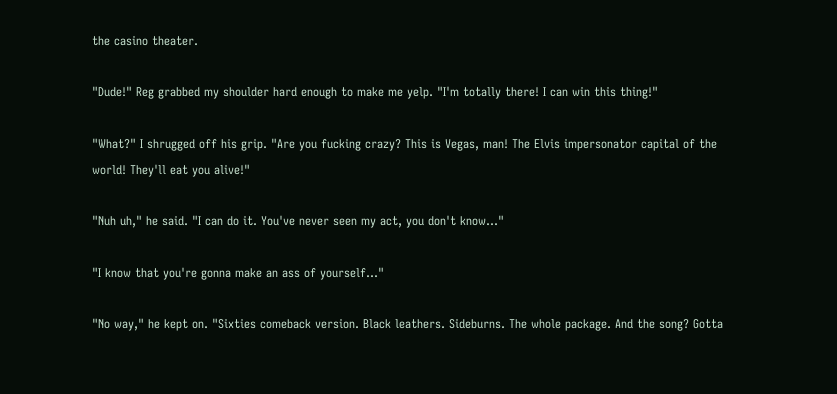the casino theater.

"Dude!" Reg grabbed my shoulder hard enough to make me yelp. "I'm totally there! I can win this thing!"

"What?" I shrugged off his grip. "Are you fucking crazy? This is Vegas, man! The Elvis impersonator capital of the world! They'll eat you alive!"

"Nuh uh," he said. "I can do it. You've never seen my act, you don't know..."

"I know that you're gonna make an ass of yourself..."

"No way," he kept on. "Sixties comeback version. Black leathers. Sideburns. The whole package. And the song? Gotta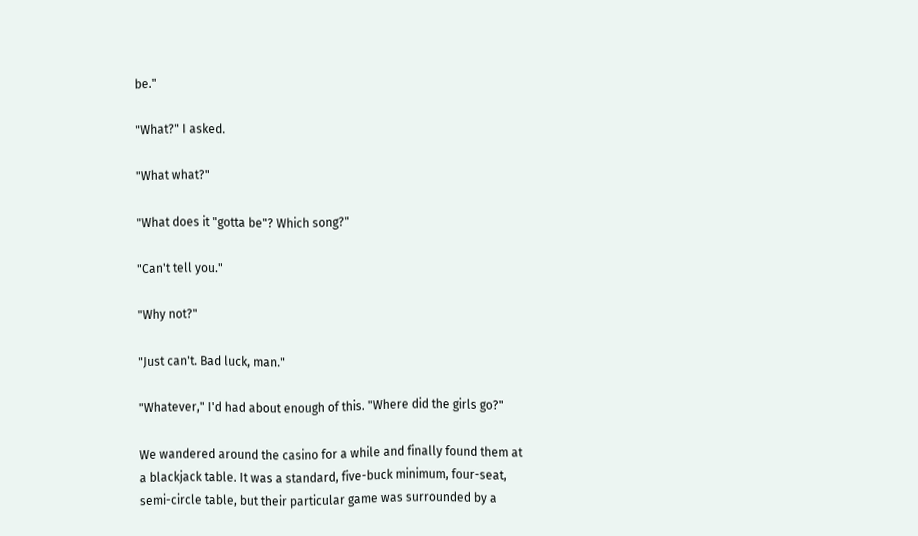be."

"What?" I asked.

"What what?"

"What does it "gotta be"? Which song?"

"Can't tell you."

"Why not?"

"Just can't. Bad luck, man."

"Whatever," I'd had about enough of this. "Where did the girls go?"

We wandered around the casino for a while and finally found them at a blackjack table. It was a standard, five-buck minimum, four-seat, semi-circle table, but their particular game was surrounded by a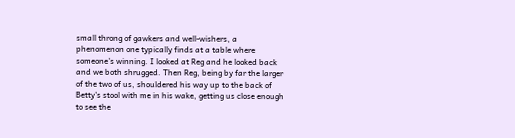small throng of gawkers and well-wishers, a phenomenon one typically finds at a table where someone's winning. I looked at Reg and he looked back and we both shrugged. Then Reg, being by far the larger of the two of us, shouldered his way up to the back of Betty's stool with me in his wake, getting us close enough to see the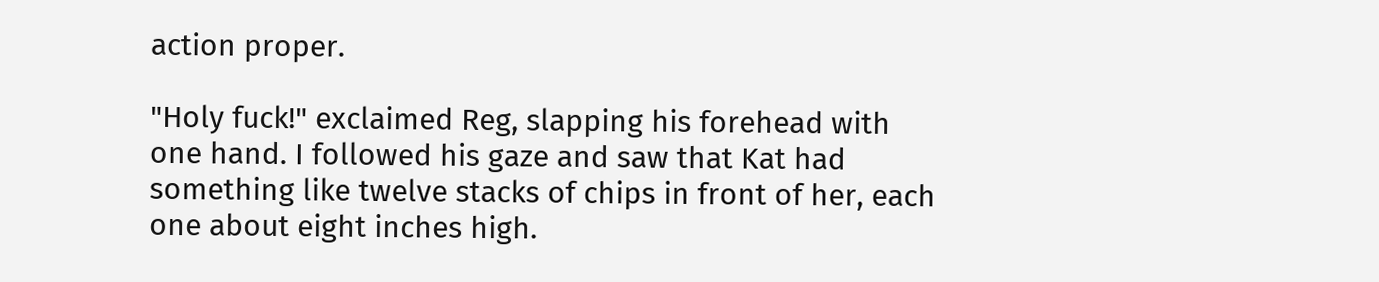action proper.

"Holy fuck!" exclaimed Reg, slapping his forehead with one hand. I followed his gaze and saw that Kat had something like twelve stacks of chips in front of her, each one about eight inches high.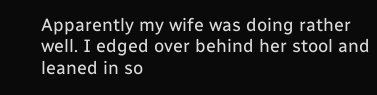Apparently my wife was doing rather well. I edged over behind her stool and leaned in so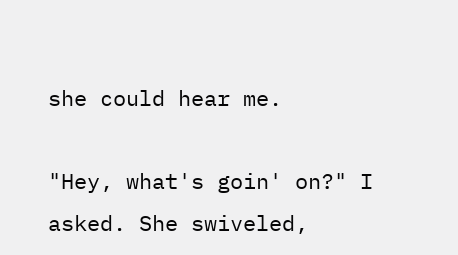she could hear me.

"Hey, what's goin' on?" I asked. She swiveled,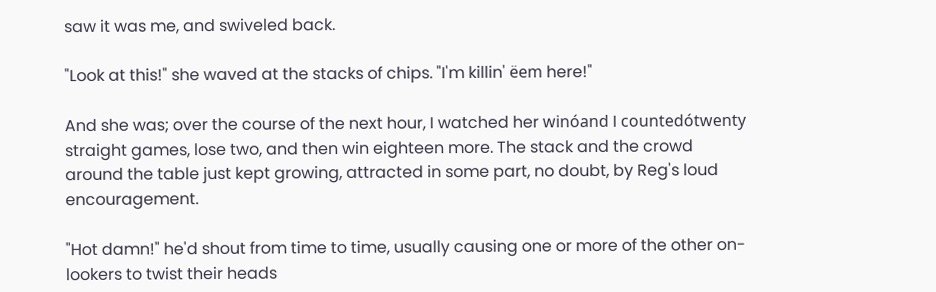saw it was me, and swiveled back.

"Look at this!" she waved at the stacks of chips. "I'm killin' ëem here!"

And she was; over the course of the next hour, I watched her winóand I countedótwenty straight games, lose two, and then win eighteen more. The stack and the crowd around the table just kept growing, attracted in some part, no doubt, by Reg's loud encouragement.

"Hot damn!" he'd shout from time to time, usually causing one or more of the other on-lookers to twist their heads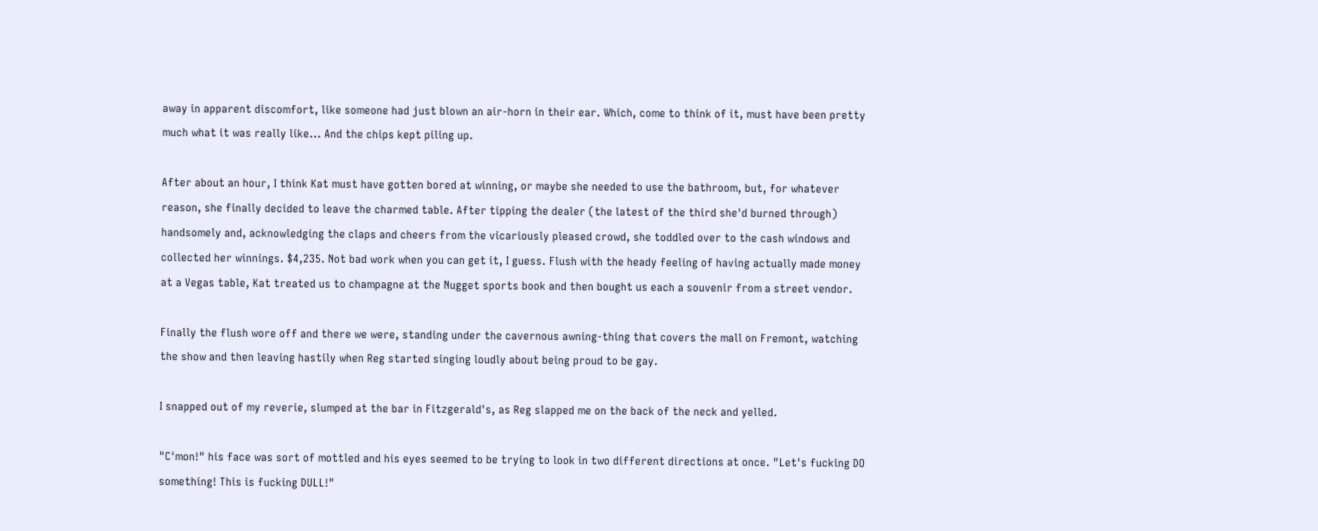away in apparent discomfort, like someone had just blown an air-horn in their ear. Which, come to think of it, must have been pretty much what it was really like... And the chips kept piling up.

After about an hour, I think Kat must have gotten bored at winning, or maybe she needed to use the bathroom, but, for whatever reason, she finally decided to leave the charmed table. After tipping the dealer (the latest of the third she'd burned through) handsomely and, acknowledging the claps and cheers from the vicariously pleased crowd, she toddled over to the cash windows and collected her winnings. $4,235. Not bad work when you can get it, I guess. Flush with the heady feeling of having actually made money at a Vegas table, Kat treated us to champagne at the Nugget sports book and then bought us each a souvenir from a street vendor.

Finally the flush wore off and there we were, standing under the cavernous awning-thing that covers the mall on Fremont, watching the show and then leaving hastily when Reg started singing loudly about being proud to be gay.

I snapped out of my reverie, slumped at the bar in Fitzgerald's, as Reg slapped me on the back of the neck and yelled.

"C'mon!" his face was sort of mottled and his eyes seemed to be trying to look in two different directions at once. "Let's fucking DO something! This is fucking DULL!"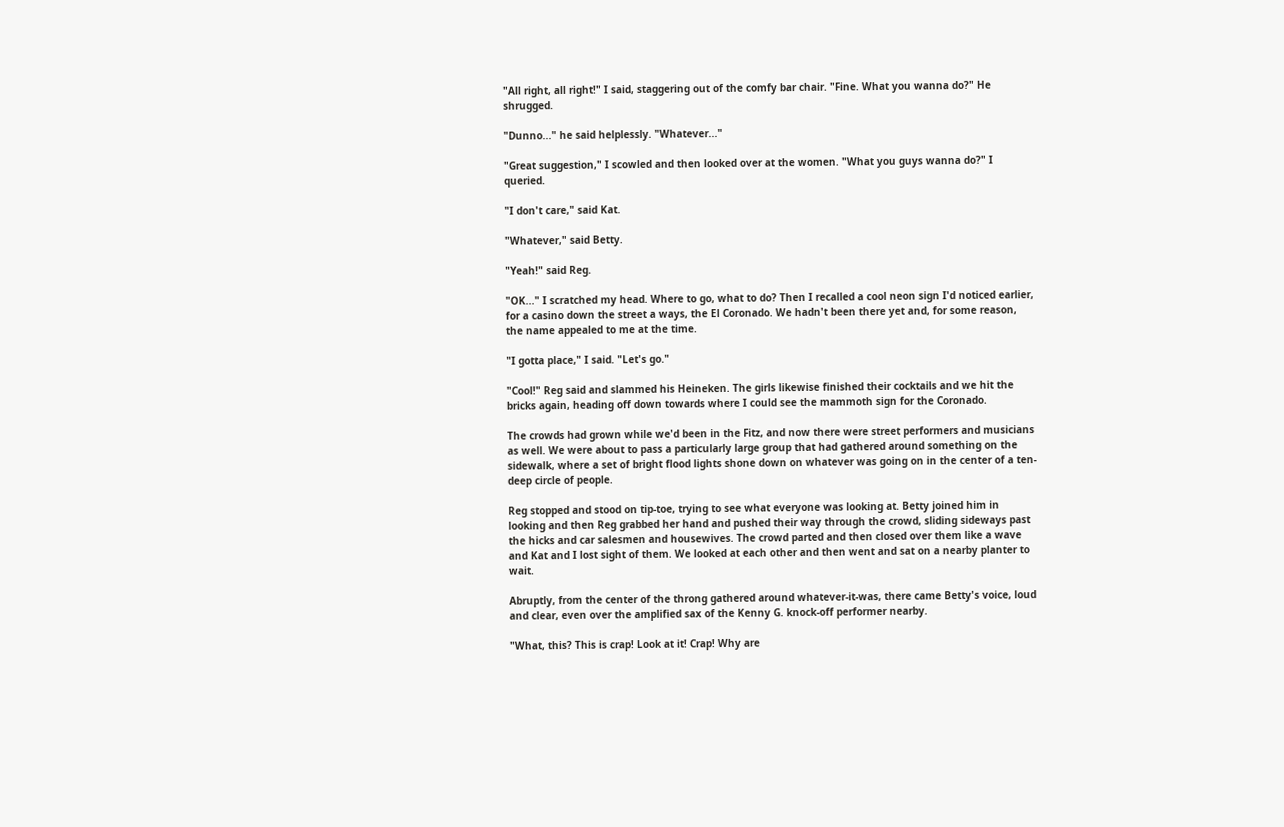"All right, all right!" I said, staggering out of the comfy bar chair. "Fine. What you wanna do?" He shrugged.

"Dunno..." he said helplessly. "Whatever..."

"Great suggestion," I scowled and then looked over at the women. "What you guys wanna do?" I queried.

"I don't care," said Kat.

"Whatever," said Betty.

"Yeah!" said Reg.

"OK..." I scratched my head. Where to go, what to do? Then I recalled a cool neon sign I'd noticed earlier, for a casino down the street a ways, the El Coronado. We hadn't been there yet and, for some reason, the name appealed to me at the time.

"I gotta place," I said. "Let's go."

"Cool!" Reg said and slammed his Heineken. The girls likewise finished their cocktails and we hit the bricks again, heading off down towards where I could see the mammoth sign for the Coronado.

The crowds had grown while we'd been in the Fitz, and now there were street performers and musicians as well. We were about to pass a particularly large group that had gathered around something on the sidewalk, where a set of bright flood lights shone down on whatever was going on in the center of a ten-deep circle of people.

Reg stopped and stood on tip-toe, trying to see what everyone was looking at. Betty joined him in looking and then Reg grabbed her hand and pushed their way through the crowd, sliding sideways past the hicks and car salesmen and housewives. The crowd parted and then closed over them like a wave and Kat and I lost sight of them. We looked at each other and then went and sat on a nearby planter to wait.

Abruptly, from the center of the throng gathered around whatever-it-was, there came Betty's voice, loud and clear, even over the amplified sax of the Kenny G. knock-off performer nearby.

"What, this? This is crap! Look at it! Crap! Why are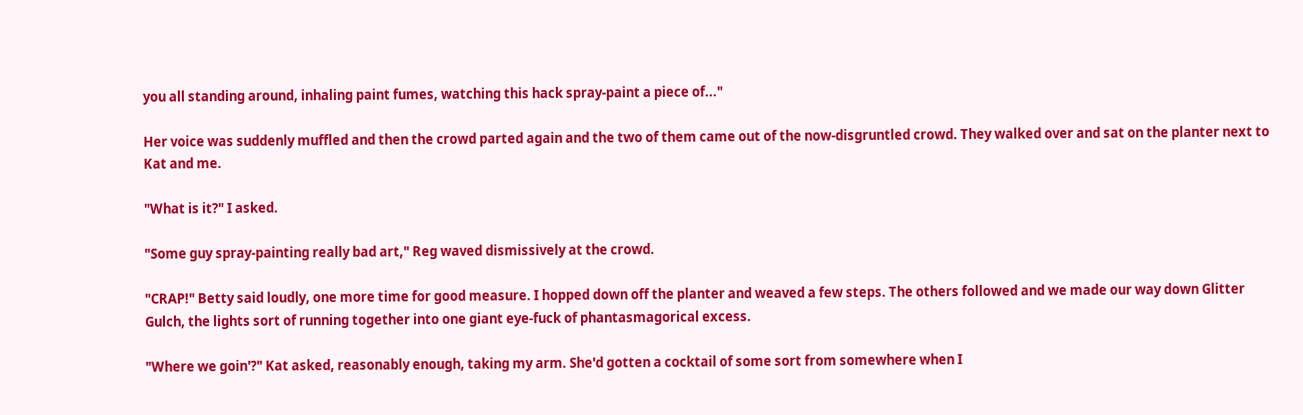you all standing around, inhaling paint fumes, watching this hack spray-paint a piece of..."

Her voice was suddenly muffled and then the crowd parted again and the two of them came out of the now-disgruntled crowd. They walked over and sat on the planter next to Kat and me.

"What is it?" I asked.

"Some guy spray-painting really bad art," Reg waved dismissively at the crowd.

"CRAP!" Betty said loudly, one more time for good measure. I hopped down off the planter and weaved a few steps. The others followed and we made our way down Glitter Gulch, the lights sort of running together into one giant eye-fuck of phantasmagorical excess.

"Where we goin'?" Kat asked, reasonably enough, taking my arm. She'd gotten a cocktail of some sort from somewhere when I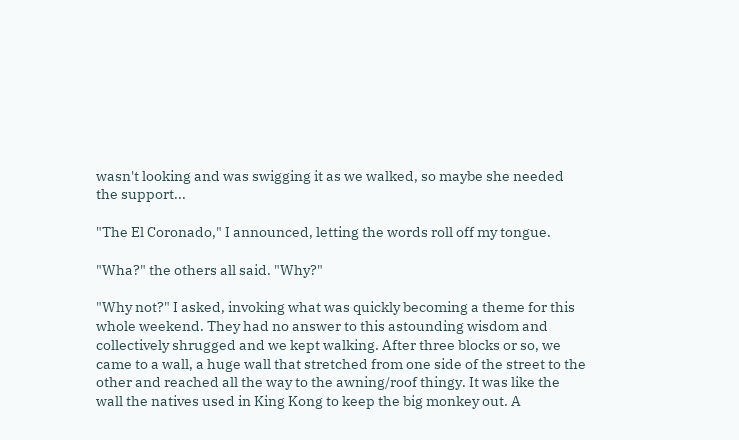wasn't looking and was swigging it as we walked, so maybe she needed the support...

"The El Coronado," I announced, letting the words roll off my tongue.

"Wha?" the others all said. "Why?"

"Why not?" I asked, invoking what was quickly becoming a theme for this whole weekend. They had no answer to this astounding wisdom and collectively shrugged and we kept walking. After three blocks or so, we came to a wall, a huge wall that stretched from one side of the street to the other and reached all the way to the awning/roof thingy. It was like the wall the natives used in King Kong to keep the big monkey out. A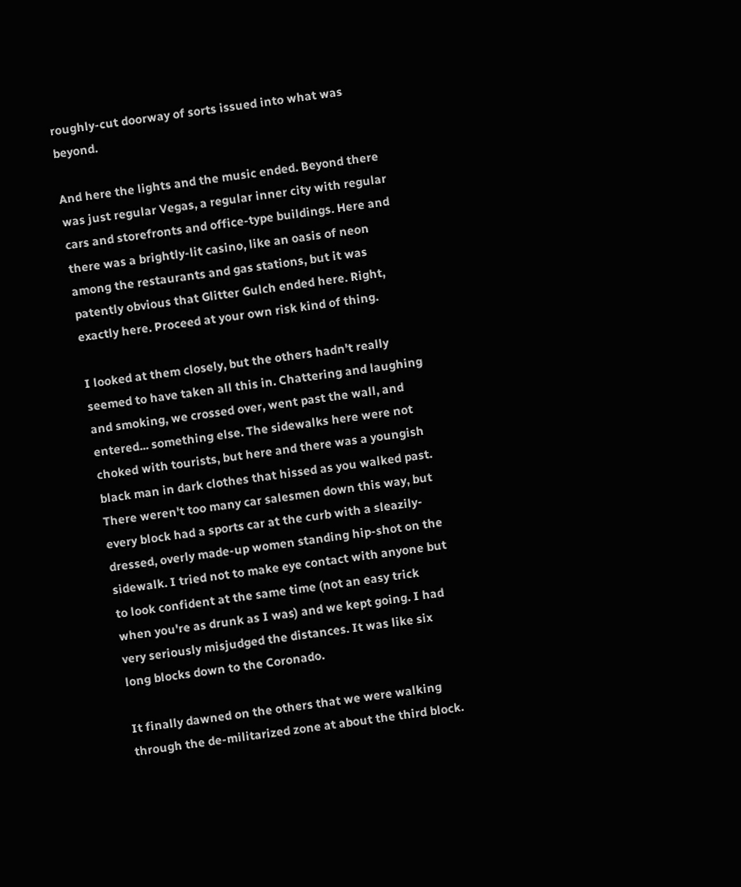roughly-cut doorway of sorts issued into what was beyond.

And here the lights and the music ended. Beyond there was just regular Vegas, a regular inner city with regular cars and storefronts and office-type buildings. Here and there was a brightly-lit casino, like an oasis of neon among the restaurants and gas stations, but it was patently obvious that Glitter Gulch ended here. Right, exactly here. Proceed at your own risk kind of thing.

I looked at them closely, but the others hadn't really seemed to have taken all this in. Chattering and laughing and smoking, we crossed over, went past the wall, and entered... something else. The sidewalks here were not choked with tourists, but here and there was a youngish black man in dark clothes that hissed as you walked past. There weren't too many car salesmen down this way, but every block had a sports car at the curb with a sleazily-dressed, overly made-up women standing hip-shot on the sidewalk. I tried not to make eye contact with anyone but to look confident at the same time (not an easy trick when you're as drunk as I was) and we kept going. I had very seriously misjudged the distances. It was like six long blocks down to the Coronado.

It finally dawned on the others that we were walking through the de-militarized zone at about the third block.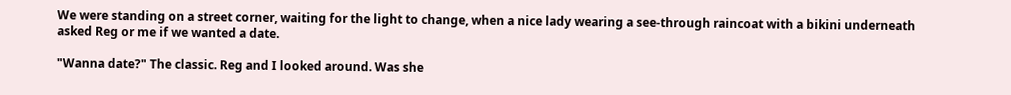We were standing on a street corner, waiting for the light to change, when a nice lady wearing a see-through raincoat with a bikini underneath asked Reg or me if we wanted a date.

"Wanna date?" The classic. Reg and I looked around. Was she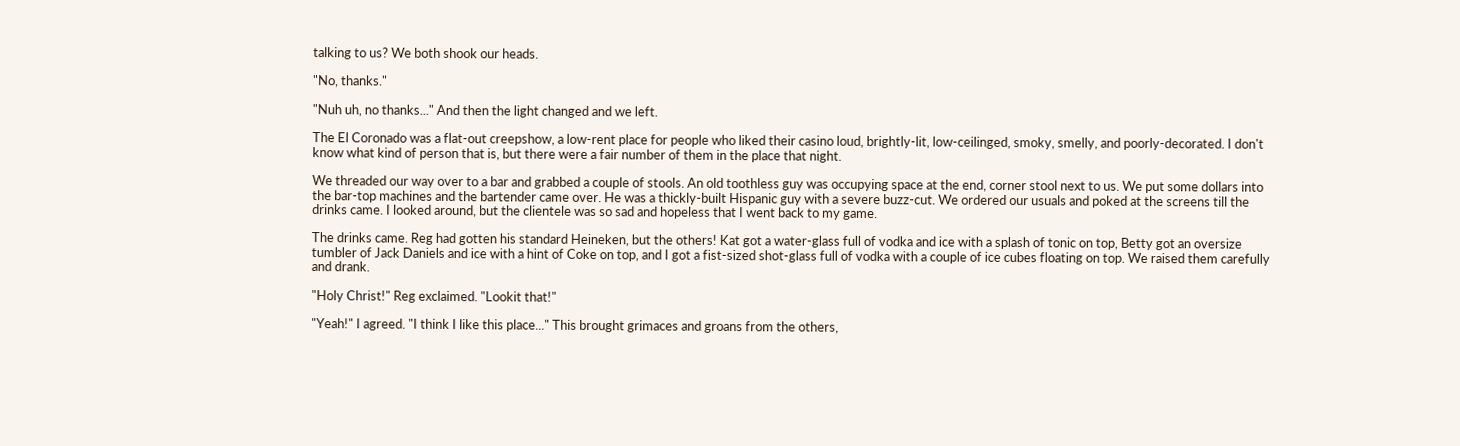talking to us? We both shook our heads.

"No, thanks."

"Nuh uh, no thanks..." And then the light changed and we left.

The El Coronado was a flat-out creepshow, a low-rent place for people who liked their casino loud, brightly-lit, low-ceilinged, smoky, smelly, and poorly-decorated. I don't know what kind of person that is, but there were a fair number of them in the place that night.

We threaded our way over to a bar and grabbed a couple of stools. An old toothless guy was occupying space at the end, corner stool next to us. We put some dollars into the bar-top machines and the bartender came over. He was a thickly-built Hispanic guy with a severe buzz-cut. We ordered our usuals and poked at the screens till the drinks came. I looked around, but the clientele was so sad and hopeless that I went back to my game.

The drinks came. Reg had gotten his standard Heineken, but the others! Kat got a water-glass full of vodka and ice with a splash of tonic on top, Betty got an oversize tumbler of Jack Daniels and ice with a hint of Coke on top, and I got a fist-sized shot-glass full of vodka with a couple of ice cubes floating on top. We raised them carefully and drank.

"Holy Christ!" Reg exclaimed. "Lookit that!"

"Yeah!" I agreed. "I think I like this place..." This brought grimaces and groans from the others,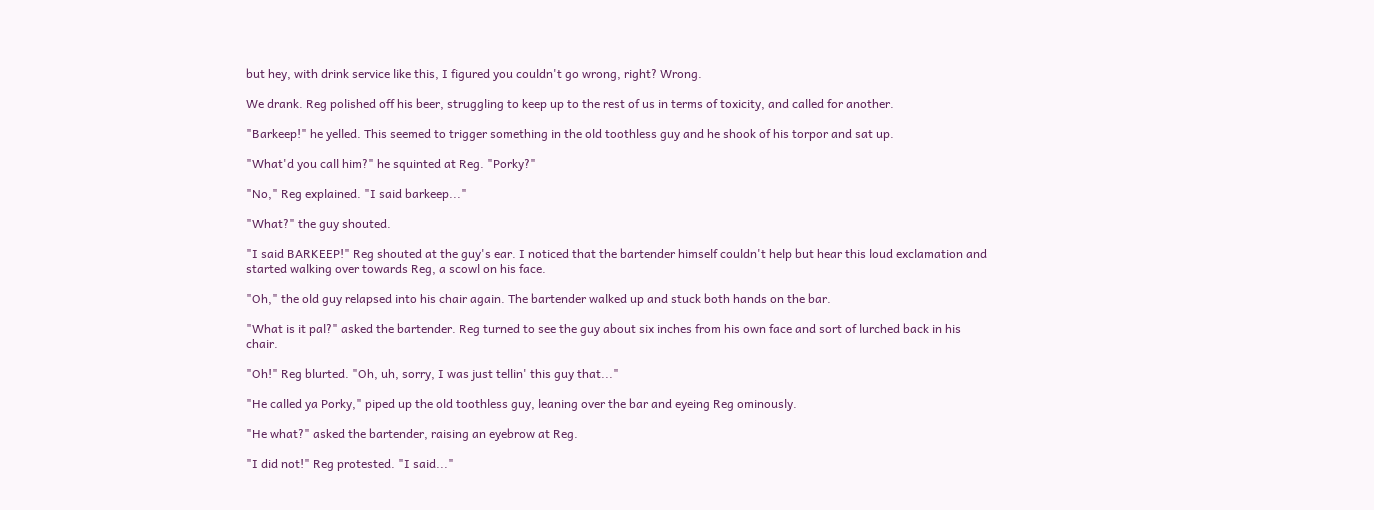but hey, with drink service like this, I figured you couldn't go wrong, right? Wrong.

We drank. Reg polished off his beer, struggling to keep up to the rest of us in terms of toxicity, and called for another.

"Barkeep!" he yelled. This seemed to trigger something in the old toothless guy and he shook of his torpor and sat up.

"What'd you call him?" he squinted at Reg. "Porky?"

"No," Reg explained. "I said barkeep..."

"What?" the guy shouted.

"I said BARKEEP!" Reg shouted at the guy's ear. I noticed that the bartender himself couldn't help but hear this loud exclamation and started walking over towards Reg, a scowl on his face.

"Oh," the old guy relapsed into his chair again. The bartender walked up and stuck both hands on the bar.

"What is it pal?" asked the bartender. Reg turned to see the guy about six inches from his own face and sort of lurched back in his chair.

"Oh!" Reg blurted. "Oh, uh, sorry, I was just tellin' this guy that..."

"He called ya Porky," piped up the old toothless guy, leaning over the bar and eyeing Reg ominously.

"He what?" asked the bartender, raising an eyebrow at Reg.

"I did not!" Reg protested. "I said..."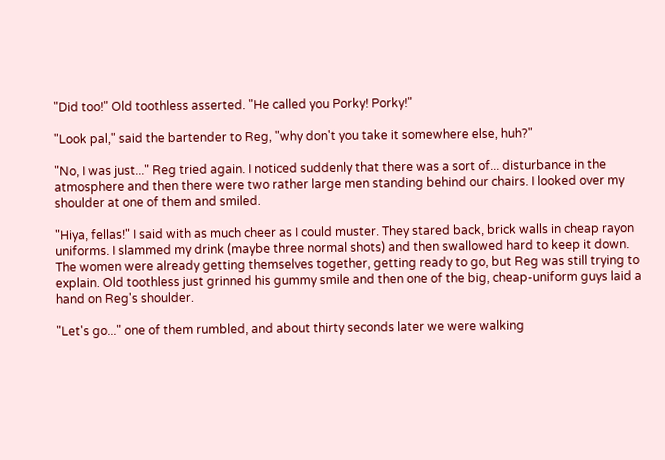"Did too!" Old toothless asserted. "He called you Porky! Porky!"

"Look pal," said the bartender to Reg, "why don't you take it somewhere else, huh?"

"No, I was just..." Reg tried again. I noticed suddenly that there was a sort of... disturbance in the atmosphere and then there were two rather large men standing behind our chairs. I looked over my shoulder at one of them and smiled.

"Hiya, fellas!" I said with as much cheer as I could muster. They stared back, brick walls in cheap rayon uniforms. I slammed my drink (maybe three normal shots) and then swallowed hard to keep it down. The women were already getting themselves together, getting ready to go, but Reg was still trying to explain. Old toothless just grinned his gummy smile and then one of the big, cheap-uniform guys laid a hand on Reg's shoulder.

"Let's go..." one of them rumbled, and about thirty seconds later we were walking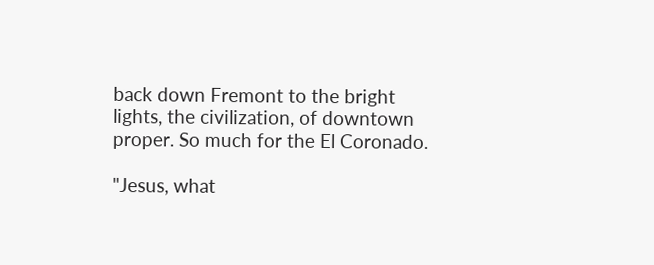back down Fremont to the bright lights, the civilization, of downtown proper. So much for the El Coronado.

"Jesus, what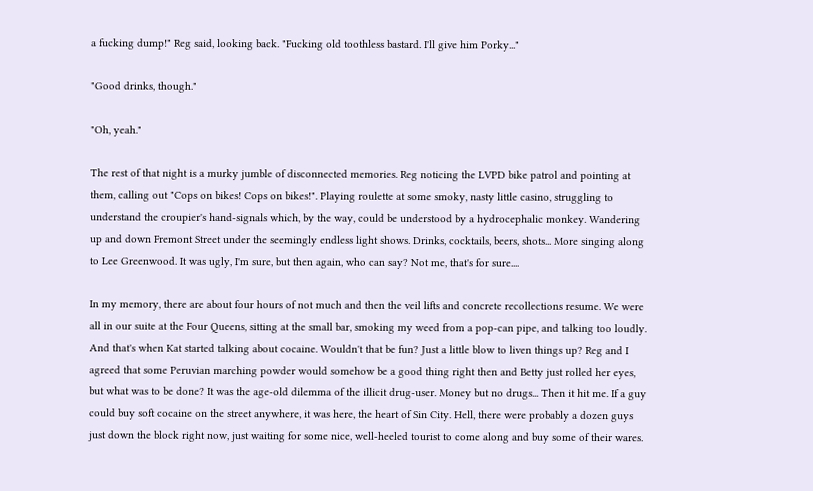a fucking dump!" Reg said, looking back. "Fucking old toothless bastard. I'll give him Porky..."

"Good drinks, though."

"Oh, yeah."

The rest of that night is a murky jumble of disconnected memories. Reg noticing the LVPD bike patrol and pointing at them, calling out "Cops on bikes! Cops on bikes!". Playing roulette at some smoky, nasty little casino, struggling to understand the croupier's hand-signals which, by the way, could be understood by a hydrocephalic monkey. Wandering up and down Fremont Street under the seemingly endless light shows. Drinks, cocktails, beers, shots... More singing along to Lee Greenwood. It was ugly, I'm sure, but then again, who can say? Not me, that's for sure....

In my memory, there are about four hours of not much and then the veil lifts and concrete recollections resume. We were all in our suite at the Four Queens, sitting at the small bar, smoking my weed from a pop-can pipe, and talking too loudly. And that's when Kat started talking about cocaine. Wouldn't that be fun? Just a little blow to liven things up? Reg and I agreed that some Peruvian marching powder would somehow be a good thing right then and Betty just rolled her eyes, but what was to be done? It was the age-old dilemma of the illicit drug-user. Money but no drugs... Then it hit me. If a guy could buy soft cocaine on the street anywhere, it was here, the heart of Sin City. Hell, there were probably a dozen guys just down the block right now, just waiting for some nice, well-heeled tourist to come along and buy some of their wares.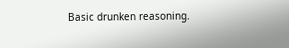Basic drunken reasoning.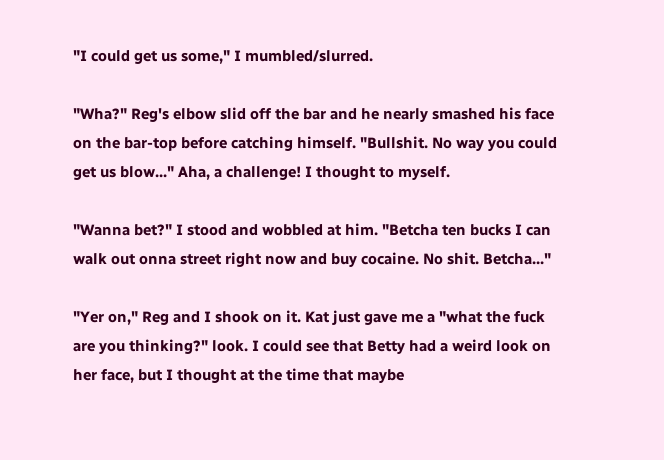"I could get us some," I mumbled/slurred.

"Wha?" Reg's elbow slid off the bar and he nearly smashed his face on the bar-top before catching himself. "Bullshit. No way you could get us blow..." Aha, a challenge! I thought to myself.

"Wanna bet?" I stood and wobbled at him. "Betcha ten bucks I can walk out onna street right now and buy cocaine. No shit. Betcha..."

"Yer on," Reg and I shook on it. Kat just gave me a "what the fuck are you thinking?" look. I could see that Betty had a weird look on her face, but I thought at the time that maybe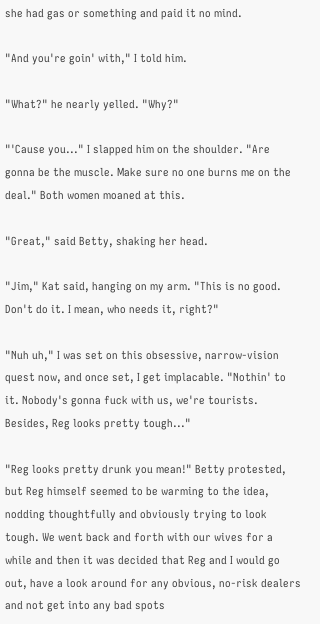she had gas or something and paid it no mind.

"And you're goin' with," I told him.

"What?" he nearly yelled. "Why?"

"'Cause you..." I slapped him on the shoulder. "Are gonna be the muscle. Make sure no one burns me on the deal." Both women moaned at this.

"Great," said Betty, shaking her head.

"Jim," Kat said, hanging on my arm. "This is no good. Don't do it. I mean, who needs it, right?"

"Nuh uh," I was set on this obsessive, narrow-vision quest now, and once set, I get implacable. "Nothin' to it. Nobody's gonna fuck with us, we're tourists. Besides, Reg looks pretty tough..."

"Reg looks pretty drunk you mean!" Betty protested, but Reg himself seemed to be warming to the idea, nodding thoughtfully and obviously trying to look tough. We went back and forth with our wives for a while and then it was decided that Reg and I would go out, have a look around for any obvious, no-risk dealers and not get into any bad spots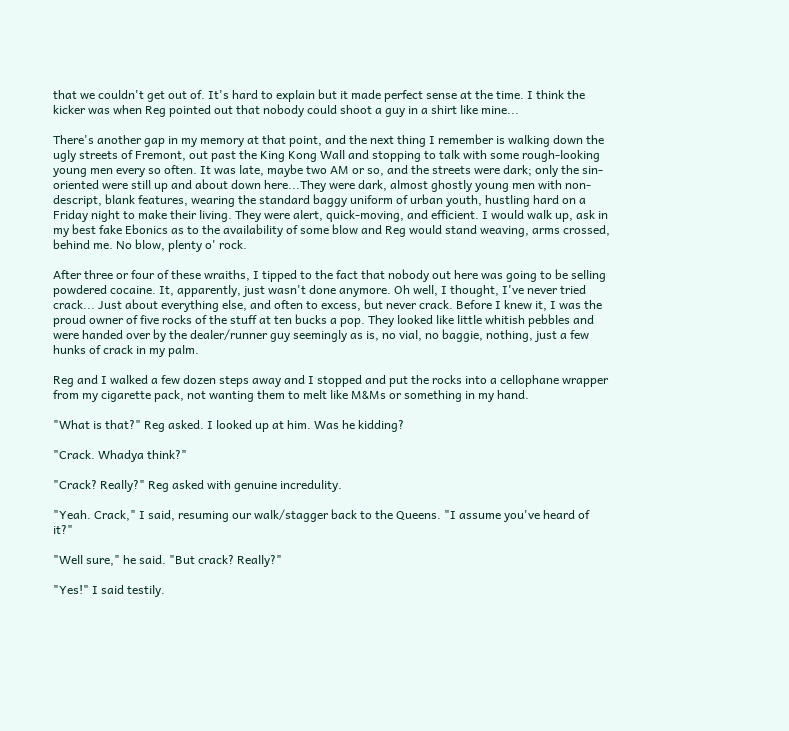that we couldn't get out of. It's hard to explain but it made perfect sense at the time. I think the kicker was when Reg pointed out that nobody could shoot a guy in a shirt like mine...

There's another gap in my memory at that point, and the next thing I remember is walking down the ugly streets of Fremont, out past the King Kong Wall and stopping to talk with some rough-looking young men every so often. It was late, maybe two AM or so, and the streets were dark; only the sin-oriented were still up and about down here...They were dark, almost ghostly young men with non-descript, blank features, wearing the standard baggy uniform of urban youth, hustling hard on a Friday night to make their living. They were alert, quick-moving, and efficient. I would walk up, ask in my best fake Ebonics as to the availability of some blow and Reg would stand weaving, arms crossed, behind me. No blow, plenty o' rock.

After three or four of these wraiths, I tipped to the fact that nobody out here was going to be selling powdered cocaine. It, apparently, just wasn't done anymore. Oh well, I thought, I've never tried crack... Just about everything else, and often to excess, but never crack. Before I knew it, I was the proud owner of five rocks of the stuff at ten bucks a pop. They looked like little whitish pebbles and were handed over by the dealer/runner guy seemingly as is, no vial, no baggie, nothing, just a few hunks of crack in my palm.

Reg and I walked a few dozen steps away and I stopped and put the rocks into a cellophane wrapper from my cigarette pack, not wanting them to melt like M&Ms or something in my hand.

"What is that?" Reg asked. I looked up at him. Was he kidding?

"Crack. Whadya think?"

"Crack? Really?" Reg asked with genuine incredulity.

"Yeah. Crack," I said, resuming our walk/stagger back to the Queens. "I assume you've heard of it?"

"Well sure," he said. "But crack? Really?"

"Yes!" I said testily.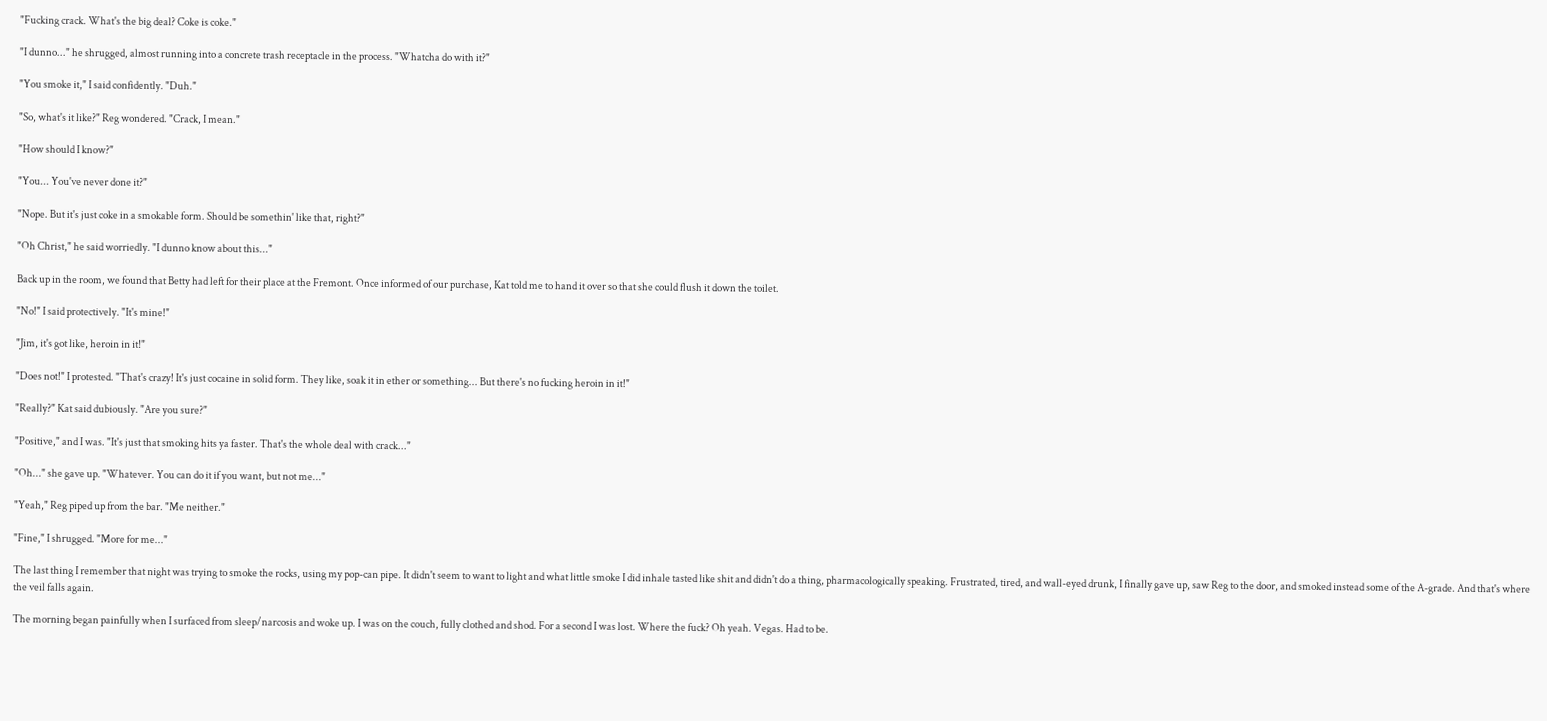"Fucking crack. What's the big deal? Coke is coke."

"I dunno..." he shrugged, almost running into a concrete trash receptacle in the process. "Whatcha do with it?"

"You smoke it," I said confidently. "Duh."

"So, what's it like?" Reg wondered. "Crack, I mean."

"How should I know?"

"You... You've never done it?"

"Nope. But it's just coke in a smokable form. Should be somethin' like that, right?"

"Oh Christ," he said worriedly. "I dunno know about this..."

Back up in the room, we found that Betty had left for their place at the Fremont. Once informed of our purchase, Kat told me to hand it over so that she could flush it down the toilet.

"No!" I said protectively. "It's mine!"

"Jim, it's got like, heroin in it!"

"Does not!" I protested. "That's crazy! It's just cocaine in solid form. They like, soak it in ether or something... But there's no fucking heroin in it!"

"Really?" Kat said dubiously. "Are you sure?"

"Positive," and I was. "It's just that smoking hits ya faster. That's the whole deal with crack..."

"Oh..." she gave up. "Whatever. You can do it if you want, but not me..."

"Yeah," Reg piped up from the bar. "Me neither."

"Fine," I shrugged. "More for me..."

The last thing I remember that night was trying to smoke the rocks, using my pop-can pipe. It didn't seem to want to light and what little smoke I did inhale tasted like shit and didn't do a thing, pharmacologically speaking. Frustrated, tired, and wall-eyed drunk, I finally gave up, saw Reg to the door, and smoked instead some of the A-grade. And that's where the veil falls again.

The morning began painfully when I surfaced from sleep/narcosis and woke up. I was on the couch, fully clothed and shod. For a second I was lost. Where the fuck? Oh yeah. Vegas. Had to be.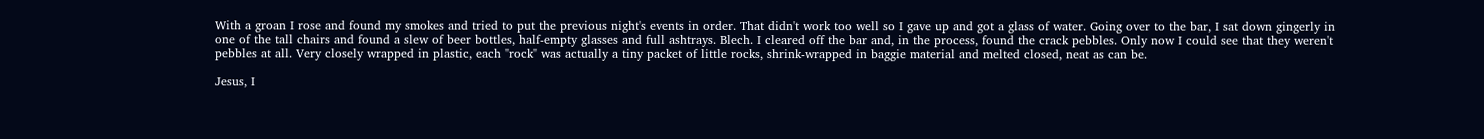With a groan I rose and found my smokes and tried to put the previous night's events in order. That didn't work too well so I gave up and got a glass of water. Going over to the bar, I sat down gingerly in one of the tall chairs and found a slew of beer bottles, half-empty glasses and full ashtrays. Blech. I cleared off the bar and, in the process, found the crack pebbles. Only now I could see that they weren't pebbles at all. Very closely wrapped in plastic, each "rock" was actually a tiny packet of little rocks, shrink-wrapped in baggie material and melted closed, neat as can be.

Jesus, I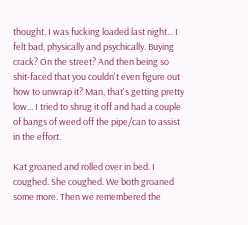thought, I was fucking loaded last night... I felt bad, physically and psychically. Buying crack? On the street? And then being so shit-faced that you couldn't even figure out how to unwrap it? Man, that's getting pretty low... I tried to shrug it off and had a couple of bangs of weed off the pipe/can to assist in the effort.

Kat groaned and rolled over in bed. I coughed. She coughed. We both groaned some more. Then we remembered the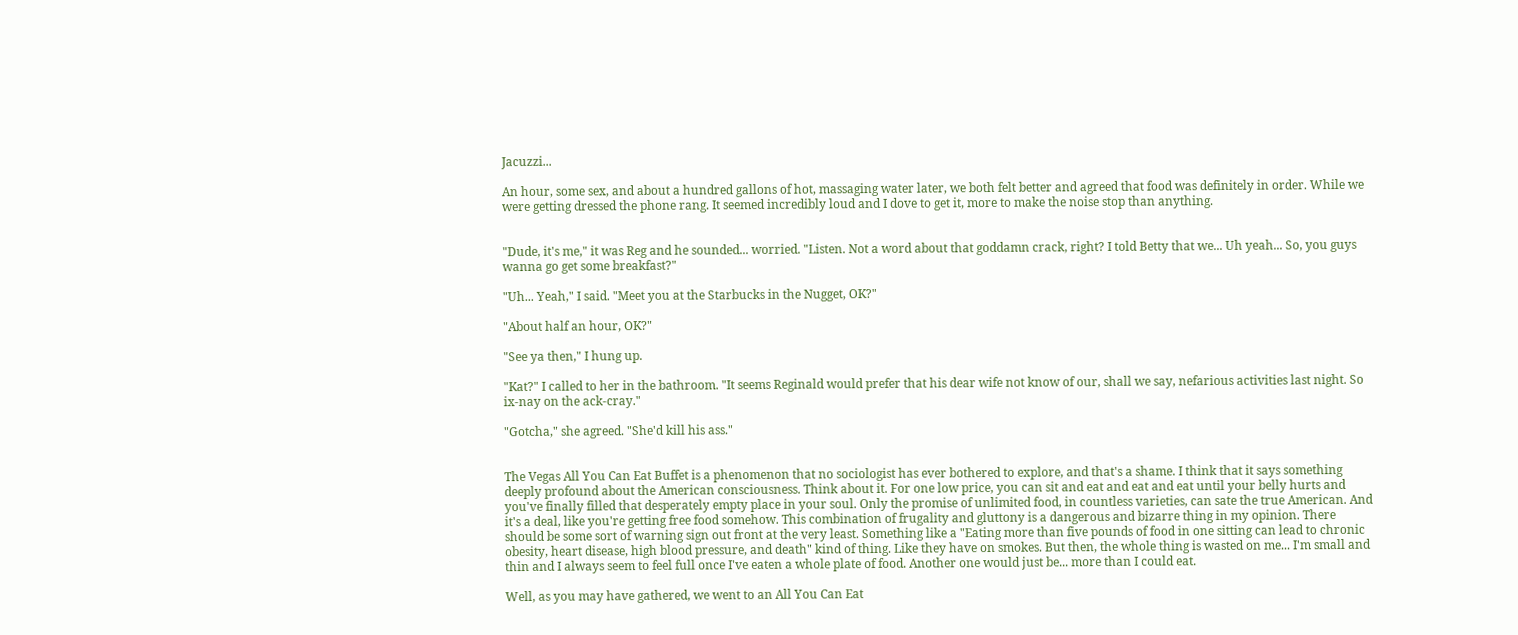Jacuzzi...

An hour, some sex, and about a hundred gallons of hot, massaging water later, we both felt better and agreed that food was definitely in order. While we were getting dressed the phone rang. It seemed incredibly loud and I dove to get it, more to make the noise stop than anything.


"Dude, it's me," it was Reg and he sounded... worried. "Listen. Not a word about that goddamn crack, right? I told Betty that we... Uh yeah... So, you guys wanna go get some breakfast?"

"Uh... Yeah," I said. "Meet you at the Starbucks in the Nugget, OK?"

"About half an hour, OK?"

"See ya then," I hung up.

"Kat?" I called to her in the bathroom. "It seems Reginald would prefer that his dear wife not know of our, shall we say, nefarious activities last night. So ix-nay on the ack-cray."

"Gotcha," she agreed. "She'd kill his ass."


The Vegas All You Can Eat Buffet is a phenomenon that no sociologist has ever bothered to explore, and that's a shame. I think that it says something deeply profound about the American consciousness. Think about it. For one low price, you can sit and eat and eat and eat until your belly hurts and you've finally filled that desperately empty place in your soul. Only the promise of unlimited food, in countless varieties, can sate the true American. And it's a deal, like you're getting free food somehow. This combination of frugality and gluttony is a dangerous and bizarre thing in my opinion. There should be some sort of warning sign out front at the very least. Something like a "Eating more than five pounds of food in one sitting can lead to chronic obesity, heart disease, high blood pressure, and death" kind of thing. Like they have on smokes. But then, the whole thing is wasted on me... I'm small and thin and I always seem to feel full once I've eaten a whole plate of food. Another one would just be... more than I could eat.

Well, as you may have gathered, we went to an All You Can Eat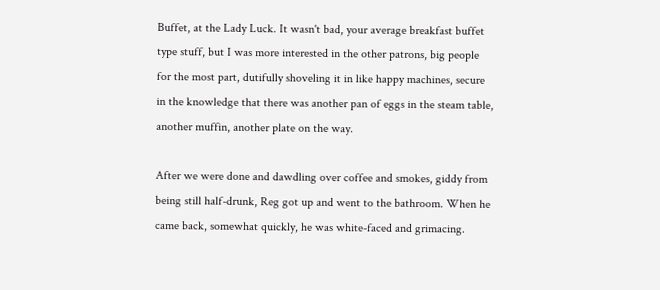Buffet, at the Lady Luck. It wasn't bad, your average breakfast buffet type stuff, but I was more interested in the other patrons, big people for the most part, dutifully shoveling it in like happy machines, secure in the knowledge that there was another pan of eggs in the steam table, another muffin, another plate on the way.

After we were done and dawdling over coffee and smokes, giddy from being still half-drunk, Reg got up and went to the bathroom. When he came back, somewhat quickly, he was white-faced and grimacing.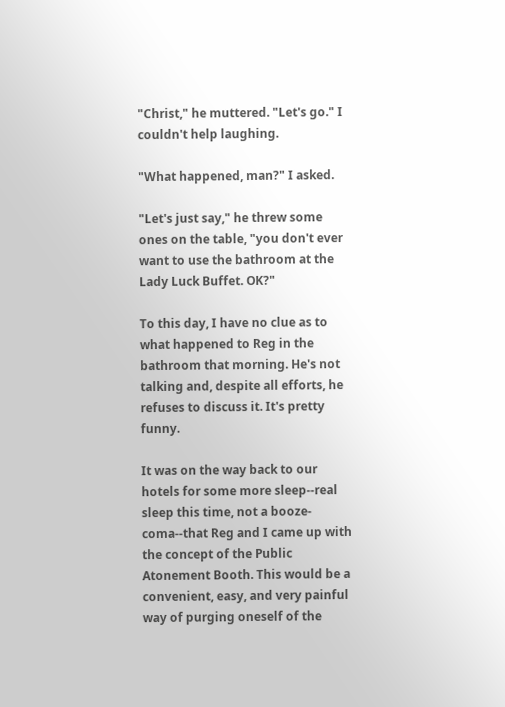"Christ," he muttered. "Let's go." I couldn't help laughing.

"What happened, man?" I asked.

"Let's just say," he threw some ones on the table, "you don't ever want to use the bathroom at the Lady Luck Buffet. OK?"

To this day, I have no clue as to what happened to Reg in the bathroom that morning. He's not talking and, despite all efforts, he refuses to discuss it. It's pretty funny.

It was on the way back to our hotels for some more sleep--real sleep this time, not a booze-coma--that Reg and I came up with the concept of the Public Atonement Booth. This would be a convenient, easy, and very painful way of purging oneself of the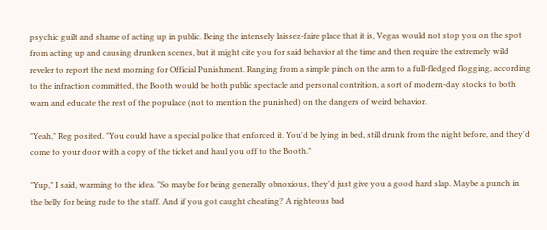psychic guilt and shame of acting up in public. Being the intensely laissez-faire place that it is, Vegas would not stop you on the spot from acting up and causing drunken scenes, but it might cite you for said behavior at the time and then require the extremely wild reveler to report the next morning for Official Punishment. Ranging from a simple pinch on the arm to a full-fledged flogging, according to the infraction committed, the Booth would be both public spectacle and personal contrition, a sort of modern-day stocks to both warn and educate the rest of the populace (not to mention the punished) on the dangers of weird behavior.

"Yeah," Reg posited. "You could have a special police that enforced it. You'd be lying in bed, still drunk from the night before, and they'd come to your door with a copy of the ticket and haul you off to the Booth."

"Yup," I said, warming to the idea. "So maybe for being generally obnoxious, they'd just give you a good hard slap. Maybe a punch in the belly for being rude to the staff. And if you got caught cheating? A righteous bad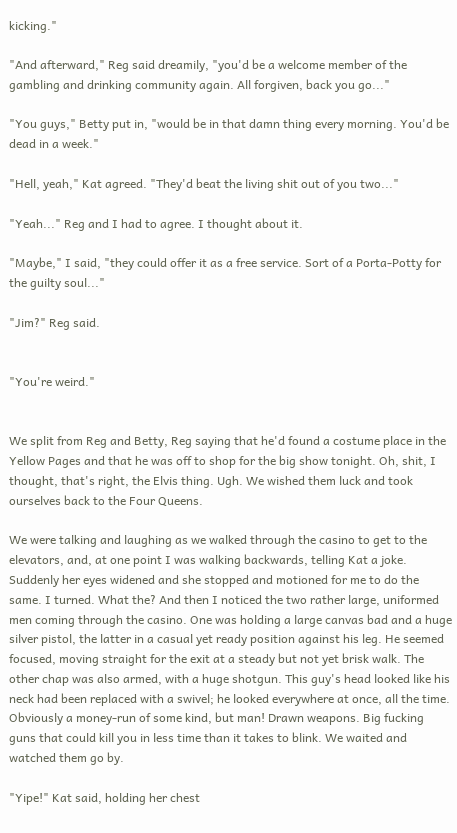kicking."

"And afterward," Reg said dreamily, "you'd be a welcome member of the gambling and drinking community again. All forgiven, back you go..."

"You guys," Betty put in, "would be in that damn thing every morning. You'd be dead in a week."

"Hell, yeah," Kat agreed. "They'd beat the living shit out of you two..."

"Yeah..." Reg and I had to agree. I thought about it.

"Maybe," I said, "they could offer it as a free service. Sort of a Porta-Potty for the guilty soul..."

"Jim?" Reg said.


"You're weird."


We split from Reg and Betty, Reg saying that he'd found a costume place in the Yellow Pages and that he was off to shop for the big show tonight. Oh, shit, I thought, that's right, the Elvis thing. Ugh. We wished them luck and took ourselves back to the Four Queens.

We were talking and laughing as we walked through the casino to get to the elevators, and, at one point I was walking backwards, telling Kat a joke. Suddenly her eyes widened and she stopped and motioned for me to do the same. I turned. What the? And then I noticed the two rather large, uniformed men coming through the casino. One was holding a large canvas bad and a huge silver pistol, the latter in a casual yet ready position against his leg. He seemed focused, moving straight for the exit at a steady but not yet brisk walk. The other chap was also armed, with a huge shotgun. This guy's head looked like his neck had been replaced with a swivel; he looked everywhere at once, all the time. Obviously a money-run of some kind, but man! Drawn weapons. Big fucking guns that could kill you in less time than it takes to blink. We waited and watched them go by.

"Yipe!" Kat said, holding her chest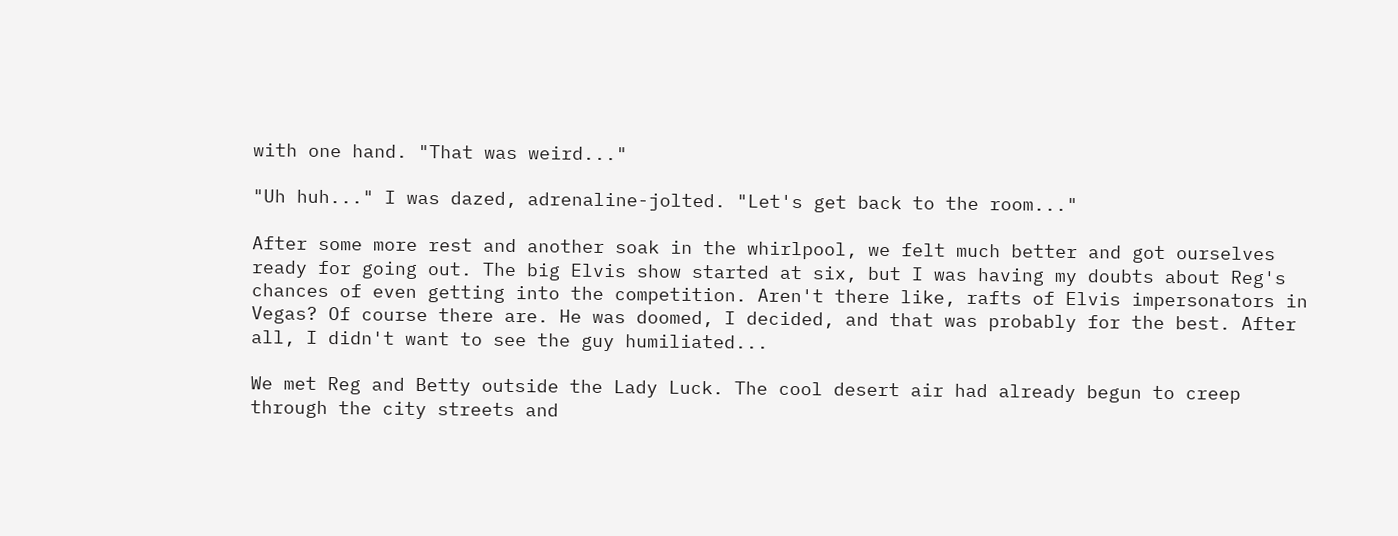with one hand. "That was weird..."

"Uh huh..." I was dazed, adrenaline-jolted. "Let's get back to the room..."

After some more rest and another soak in the whirlpool, we felt much better and got ourselves ready for going out. The big Elvis show started at six, but I was having my doubts about Reg's chances of even getting into the competition. Aren't there like, rafts of Elvis impersonators in Vegas? Of course there are. He was doomed, I decided, and that was probably for the best. After all, I didn't want to see the guy humiliated...

We met Reg and Betty outside the Lady Luck. The cool desert air had already begun to creep through the city streets and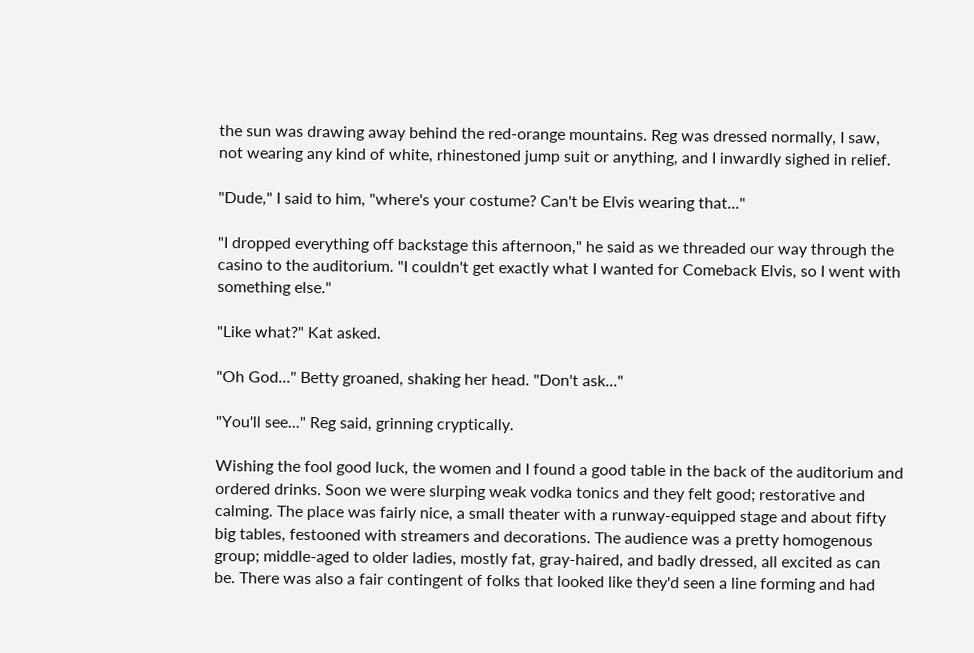the sun was drawing away behind the red-orange mountains. Reg was dressed normally, I saw, not wearing any kind of white, rhinestoned jump suit or anything, and I inwardly sighed in relief.

"Dude," I said to him, "where's your costume? Can't be Elvis wearing that..."

"I dropped everything off backstage this afternoon," he said as we threaded our way through the casino to the auditorium. "I couldn't get exactly what I wanted for Comeback Elvis, so I went with something else."

"Like what?" Kat asked.

"Oh God..." Betty groaned, shaking her head. "Don't ask..."

"You'll see..." Reg said, grinning cryptically.

Wishing the fool good luck, the women and I found a good table in the back of the auditorium and ordered drinks. Soon we were slurping weak vodka tonics and they felt good; restorative and calming. The place was fairly nice, a small theater with a runway-equipped stage and about fifty big tables, festooned with streamers and decorations. The audience was a pretty homogenous group; middle-aged to older ladies, mostly fat, gray-haired, and badly dressed, all excited as can be. There was also a fair contingent of folks that looked like they'd seen a line forming and had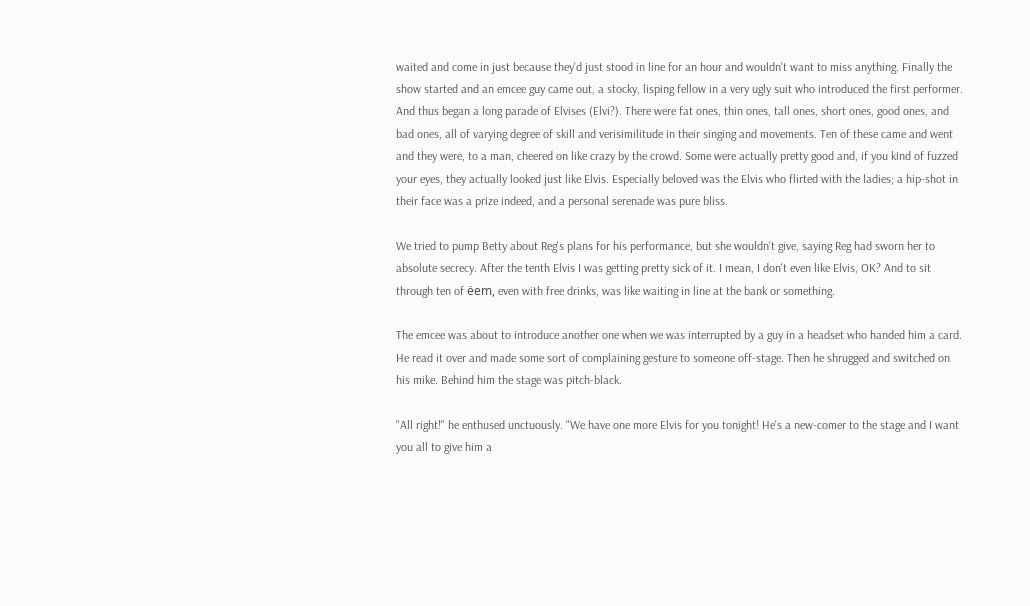waited and come in just because they'd just stood in line for an hour and wouldn't want to miss anything. Finally the show started and an emcee guy came out, a stocky, lisping fellow in a very ugly suit who introduced the first performer. And thus began a long parade of Elvises (Elvi?). There were fat ones, thin ones, tall ones, short ones, good ones, and bad ones, all of varying degree of skill and verisimilitude in their singing and movements. Ten of these came and went and they were, to a man, cheered on like crazy by the crowd. Some were actually pretty good and, if you kind of fuzzed your eyes, they actually looked just like Elvis. Especially beloved was the Elvis who flirted with the ladies; a hip-shot in their face was a prize indeed, and a personal serenade was pure bliss.

We tried to pump Betty about Reg's plans for his performance, but she wouldn't give, saying Reg had sworn her to absolute secrecy. After the tenth Elvis I was getting pretty sick of it. I mean, I don't even like Elvis, OK? And to sit through ten of ëem, even with free drinks, was like waiting in line at the bank or something.

The emcee was about to introduce another one when we was interrupted by a guy in a headset who handed him a card. He read it over and made some sort of complaining gesture to someone off-stage. Then he shrugged and switched on his mike. Behind him the stage was pitch-black.

"All right!" he enthused unctuously. "We have one more Elvis for you tonight! He's a new-comer to the stage and I want you all to give him a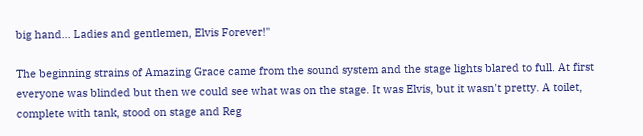big hand... Ladies and gentlemen, Elvis Forever!"

The beginning strains of Amazing Grace came from the sound system and the stage lights blared to full. At first everyone was blinded but then we could see what was on the stage. It was Elvis, but it wasn't pretty. A toilet, complete with tank, stood on stage and Reg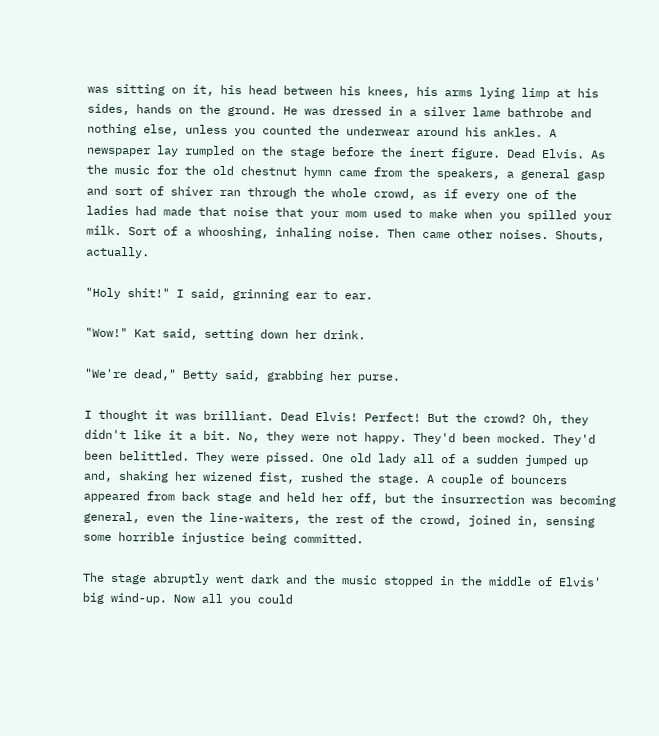was sitting on it, his head between his knees, his arms lying limp at his sides, hands on the ground. He was dressed in a silver lame bathrobe and nothing else, unless you counted the underwear around his ankles. A newspaper lay rumpled on the stage before the inert figure. Dead Elvis. As the music for the old chestnut hymn came from the speakers, a general gasp and sort of shiver ran through the whole crowd, as if every one of the ladies had made that noise that your mom used to make when you spilled your milk. Sort of a whooshing, inhaling noise. Then came other noises. Shouts, actually.

"Holy shit!" I said, grinning ear to ear.

"Wow!" Kat said, setting down her drink.

"We're dead," Betty said, grabbing her purse.

I thought it was brilliant. Dead Elvis! Perfect! But the crowd? Oh, they didn't like it a bit. No, they were not happy. They'd been mocked. They'd been belittled. They were pissed. One old lady all of a sudden jumped up and, shaking her wizened fist, rushed the stage. A couple of bouncers appeared from back stage and held her off, but the insurrection was becoming general, even the line-waiters, the rest of the crowd, joined in, sensing some horrible injustice being committed.

The stage abruptly went dark and the music stopped in the middle of Elvis' big wind-up. Now all you could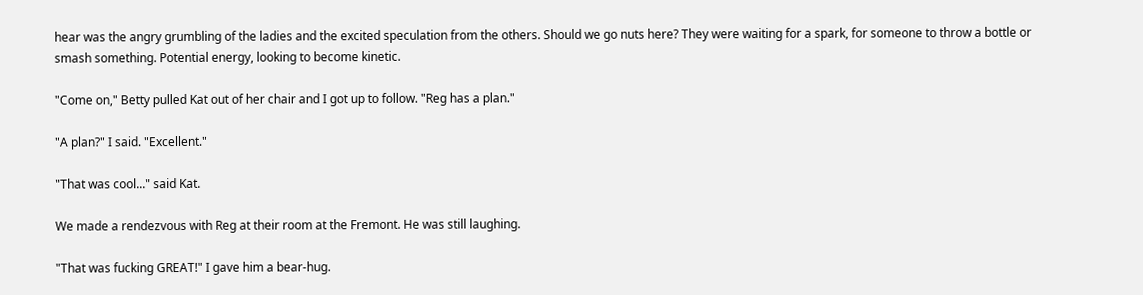hear was the angry grumbling of the ladies and the excited speculation from the others. Should we go nuts here? They were waiting for a spark, for someone to throw a bottle or smash something. Potential energy, looking to become kinetic.

"Come on," Betty pulled Kat out of her chair and I got up to follow. "Reg has a plan."

"A plan?" I said. "Excellent."

"That was cool..." said Kat.

We made a rendezvous with Reg at their room at the Fremont. He was still laughing.

"That was fucking GREAT!" I gave him a bear-hug.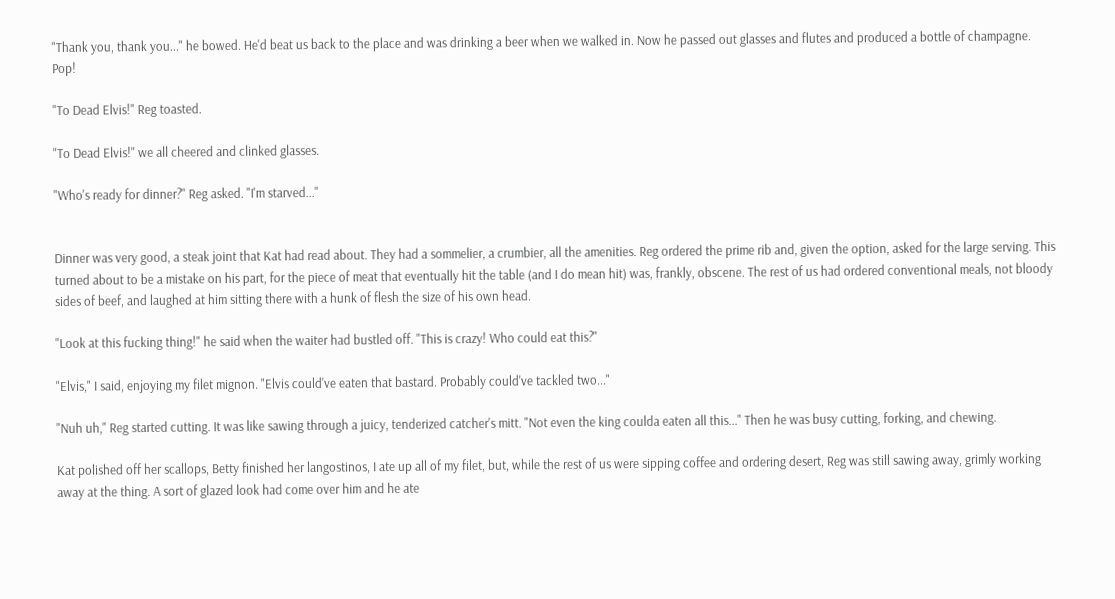"Thank you, thank you..." he bowed. He'd beat us back to the place and was drinking a beer when we walked in. Now he passed out glasses and flutes and produced a bottle of champagne. Pop!

"To Dead Elvis!" Reg toasted.

"To Dead Elvis!" we all cheered and clinked glasses.

"Who's ready for dinner?" Reg asked. "I'm starved..."


Dinner was very good, a steak joint that Kat had read about. They had a sommelier, a crumbier, all the amenities. Reg ordered the prime rib and, given the option, asked for the large serving. This turned about to be a mistake on his part, for the piece of meat that eventually hit the table (and I do mean hit) was, frankly, obscene. The rest of us had ordered conventional meals, not bloody sides of beef, and laughed at him sitting there with a hunk of flesh the size of his own head.

"Look at this fucking thing!" he said when the waiter had bustled off. "This is crazy! Who could eat this?"

"Elvis," I said, enjoying my filet mignon. "Elvis could've eaten that bastard. Probably could've tackled two..."

"Nuh uh," Reg started cutting. It was like sawing through a juicy, tenderized catcher's mitt. "Not even the king coulda eaten all this..." Then he was busy cutting, forking, and chewing.

Kat polished off her scallops, Betty finished her langostinos, I ate up all of my filet, but, while the rest of us were sipping coffee and ordering desert, Reg was still sawing away, grimly working away at the thing. A sort of glazed look had come over him and he ate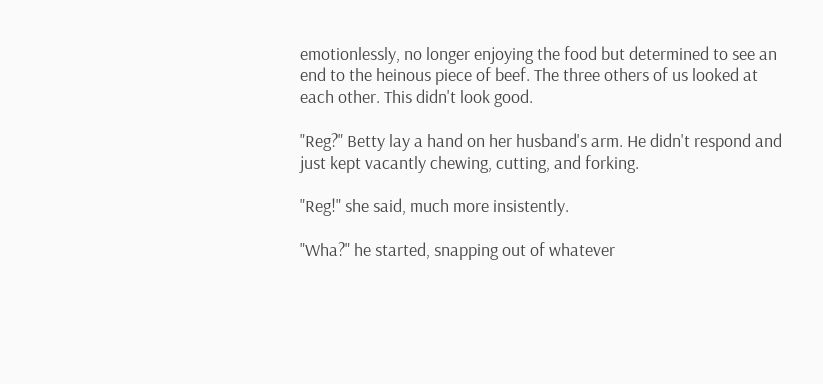emotionlessly, no longer enjoying the food but determined to see an end to the heinous piece of beef. The three others of us looked at each other. This didn't look good.

"Reg?" Betty lay a hand on her husband's arm. He didn't respond and just kept vacantly chewing, cutting, and forking.

"Reg!" she said, much more insistently.

"Wha?" he started, snapping out of whatever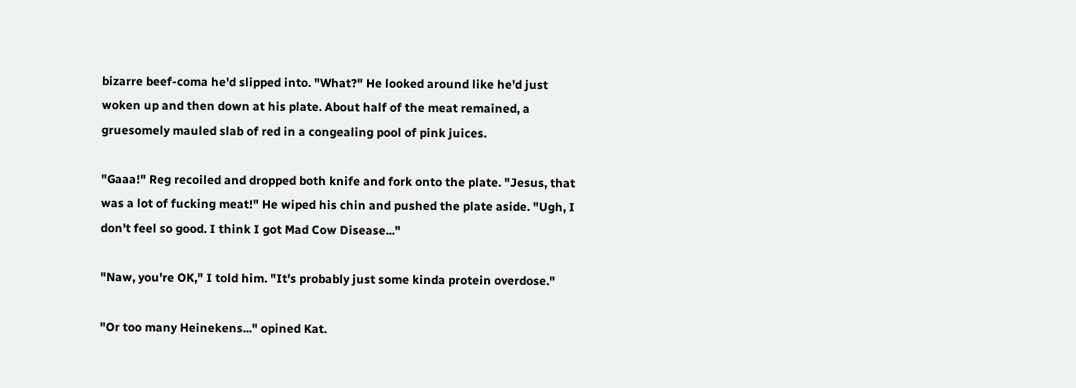bizarre beef-coma he'd slipped into. "What?" He looked around like he'd just woken up and then down at his plate. About half of the meat remained, a gruesomely mauled slab of red in a congealing pool of pink juices.

"Gaaa!" Reg recoiled and dropped both knife and fork onto the plate. "Jesus, that was a lot of fucking meat!" He wiped his chin and pushed the plate aside. "Ugh, I don't feel so good. I think I got Mad Cow Disease..."

"Naw, you're OK," I told him. "It's probably just some kinda protein overdose."

"Or too many Heinekens..." opined Kat.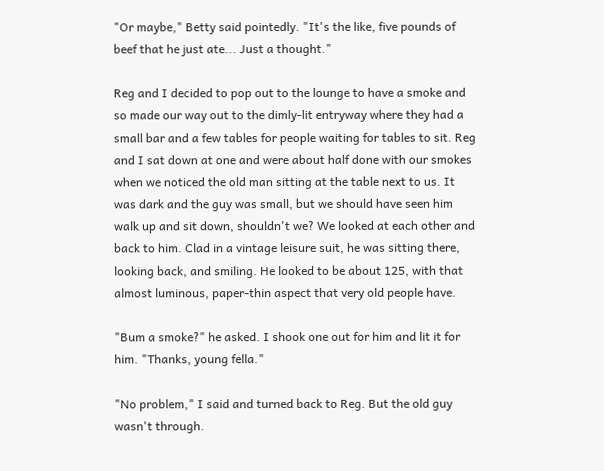"Or maybe," Betty said pointedly. "It's the like, five pounds of beef that he just ate... Just a thought."

Reg and I decided to pop out to the lounge to have a smoke and so made our way out to the dimly-lit entryway where they had a small bar and a few tables for people waiting for tables to sit. Reg and I sat down at one and were about half done with our smokes when we noticed the old man sitting at the table next to us. It was dark and the guy was small, but we should have seen him walk up and sit down, shouldn't we? We looked at each other and back to him. Clad in a vintage leisure suit, he was sitting there, looking back, and smiling. He looked to be about 125, with that almost luminous, paper-thin aspect that very old people have.

"Bum a smoke?" he asked. I shook one out for him and lit it for him. "Thanks, young fella."

"No problem," I said and turned back to Reg. But the old guy wasn't through.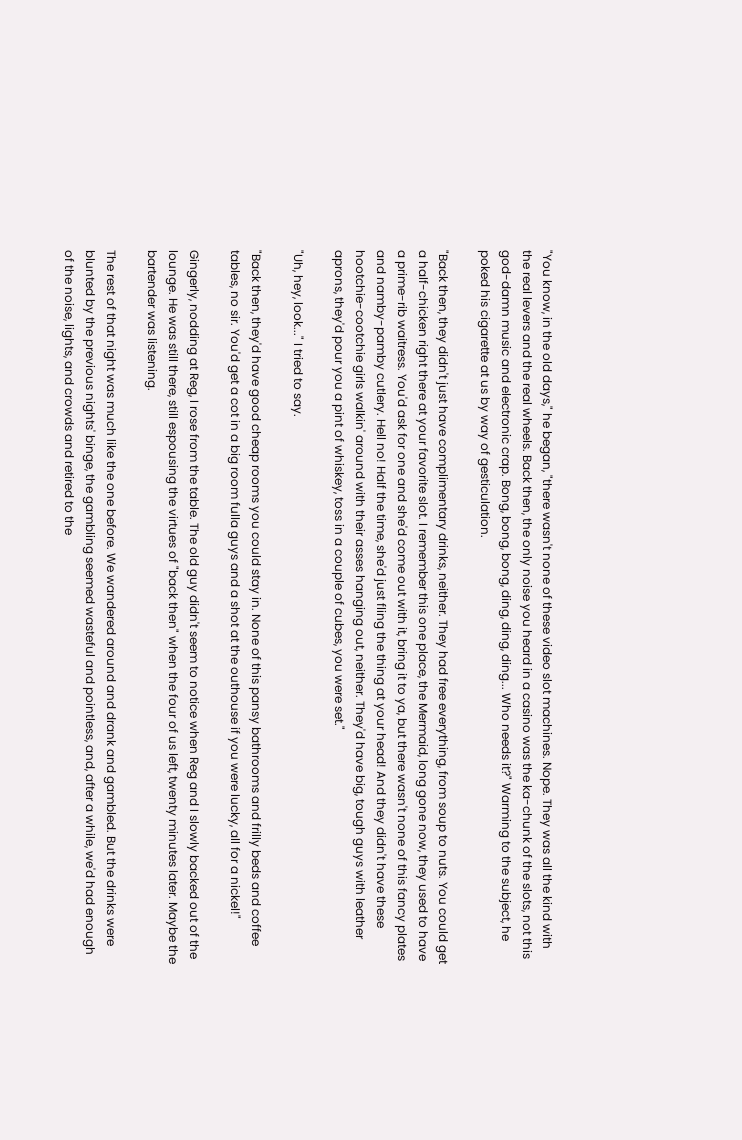"You know, in the old days," he began, "there wasn't none of these video slot machines. Nope. They was all the kind with the real levers and the real wheels. Back then, the only noise you heard in a casino was the ka-chunk of the slots, not this god-damn music and electronic crap. Bong, bong, bong, ding, ding, ding... Who needs it?" Warming to the subject, he poked his cigarette at us by way of gesticulation.

"Back then, they didn't just have complimentary drinks, neither. They had free everything, from soup to nuts. You could get a half-chicken right there at your favorite slot. I remember this one place, the Mermaid, long gone now, they used to have a prime-rib waitress. You'd ask for one and she'd come out with it, bring it to ya, but there wasn't none of this fancy plates and namby-pamby cutlery. Hell no! Half the time, she'd just fling the thing at your head! And they didn't have these hootchie-cootchie girls walkin' around with their asses hanging out, neither. They'd have big, tough guys with leather aprons, they'd pour you a pint of whiskey, toss in a couple of cubes, you were set."

"Uh, hey, look..." I tried to say.

"Back then, they'd have good cheap rooms you could stay in. None of this pansy bathrooms and frilly beds and coffee tables, no sir. You'd get a cot in a big room fulla guys and a shot at the outhouse if you were lucky, all for a nickel!"

Gingerly, nodding at Reg, I rose from the table. The old guy didn't seem to notice when Reg and I slowly backed out of the lounge. He was still there, still espousing the virtues of "back then" when the four of us left, twenty minutes later. Maybe the bartender was listening.

The rest of that night was much like the one before. We wandered around and drank and gambled. But the drinks were blunted by the previous nights' binge, the gambling seemed wasteful and pointless, and, after a while, we'd had enough of the noise, lights, and crowds and retired to the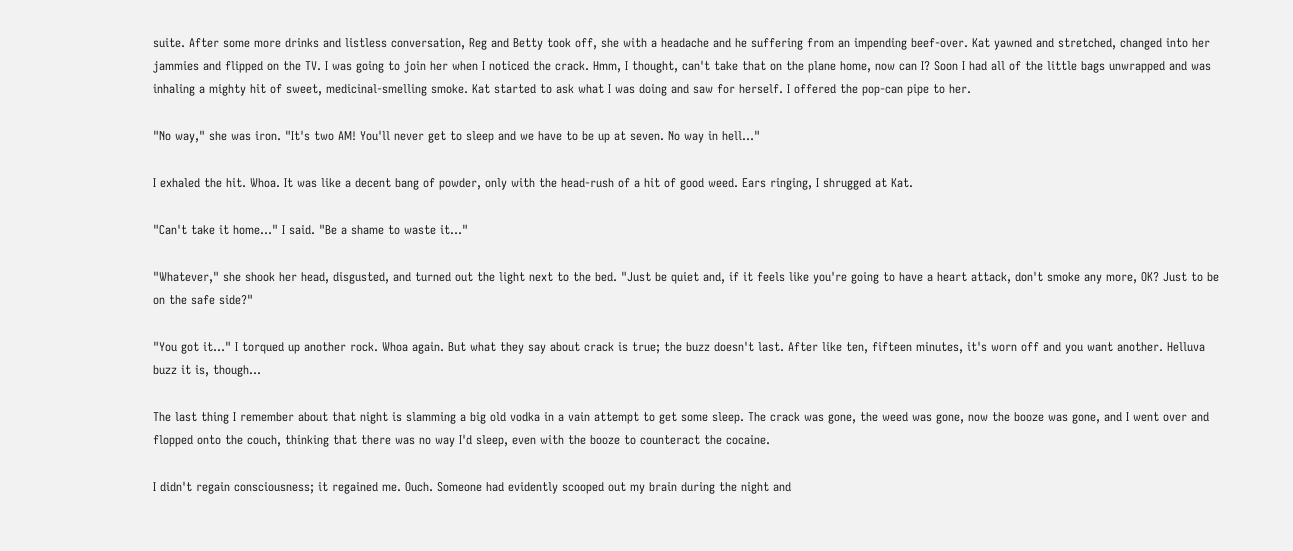suite. After some more drinks and listless conversation, Reg and Betty took off, she with a headache and he suffering from an impending beef-over. Kat yawned and stretched, changed into her jammies and flipped on the TV. I was going to join her when I noticed the crack. Hmm, I thought, can't take that on the plane home, now can I? Soon I had all of the little bags unwrapped and was inhaling a mighty hit of sweet, medicinal-smelling smoke. Kat started to ask what I was doing and saw for herself. I offered the pop-can pipe to her.

"No way," she was iron. "It's two AM! You'll never get to sleep and we have to be up at seven. No way in hell..."

I exhaled the hit. Whoa. It was like a decent bang of powder, only with the head-rush of a hit of good weed. Ears ringing, I shrugged at Kat.

"Can't take it home..." I said. "Be a shame to waste it..."

"Whatever," she shook her head, disgusted, and turned out the light next to the bed. "Just be quiet and, if it feels like you're going to have a heart attack, don't smoke any more, OK? Just to be on the safe side?"

"You got it..." I torqued up another rock. Whoa again. But what they say about crack is true; the buzz doesn't last. After like ten, fifteen minutes, it's worn off and you want another. Helluva buzz it is, though...

The last thing I remember about that night is slamming a big old vodka in a vain attempt to get some sleep. The crack was gone, the weed was gone, now the booze was gone, and I went over and flopped onto the couch, thinking that there was no way I'd sleep, even with the booze to counteract the cocaine.

I didn't regain consciousness; it regained me. Ouch. Someone had evidently scooped out my brain during the night and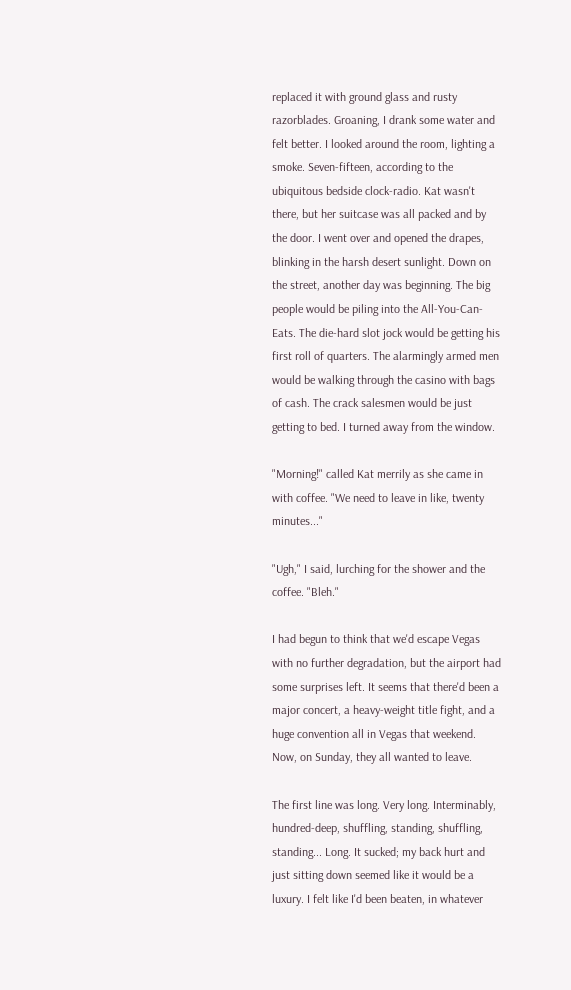replaced it with ground glass and rusty razorblades. Groaning, I drank some water and felt better. I looked around the room, lighting a smoke. Seven-fifteen, according to the ubiquitous bedside clock-radio. Kat wasn't there, but her suitcase was all packed and by the door. I went over and opened the drapes, blinking in the harsh desert sunlight. Down on the street, another day was beginning. The big people would be piling into the All-You-Can-Eats. The die-hard slot jock would be getting his first roll of quarters. The alarmingly armed men would be walking through the casino with bags of cash. The crack salesmen would be just getting to bed. I turned away from the window.

"Morning!" called Kat merrily as she came in with coffee. "We need to leave in like, twenty minutes..."

"Ugh," I said, lurching for the shower and the coffee. "Bleh."

I had begun to think that we'd escape Vegas with no further degradation, but the airport had some surprises left. It seems that there'd been a major concert, a heavy-weight title fight, and a huge convention all in Vegas that weekend. Now, on Sunday, they all wanted to leave.

The first line was long. Very long. Interminably, hundred-deep, shuffling, standing, shuffling, standing... Long. It sucked; my back hurt and just sitting down seemed like it would be a luxury. I felt like I'd been beaten, in whatever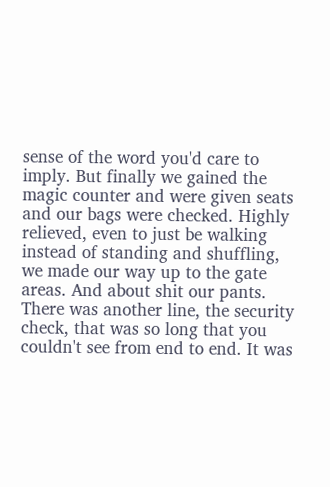sense of the word you'd care to imply. But finally we gained the magic counter and were given seats and our bags were checked. Highly relieved, even to just be walking instead of standing and shuffling, we made our way up to the gate areas. And about shit our pants. There was another line, the security check, that was so long that you couldn't see from end to end. It was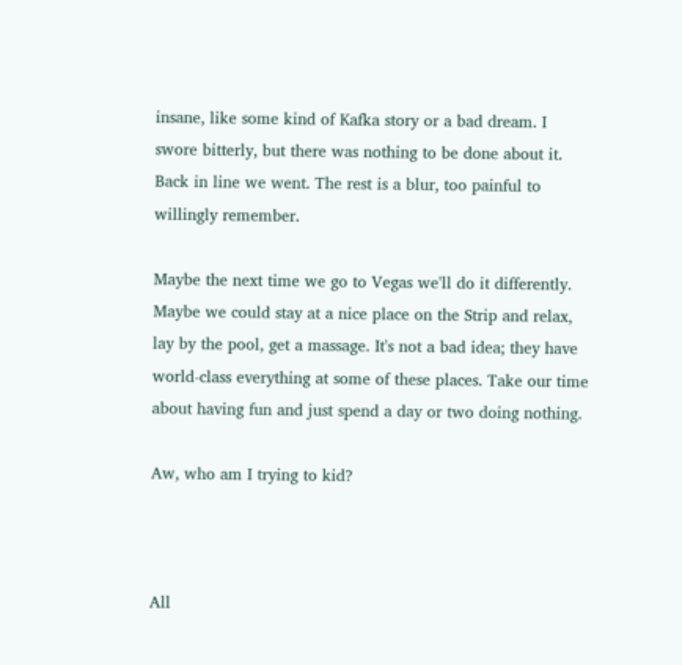insane, like some kind of Kafka story or a bad dream. I swore bitterly, but there was nothing to be done about it. Back in line we went. The rest is a blur, too painful to willingly remember.

Maybe the next time we go to Vegas we'll do it differently. Maybe we could stay at a nice place on the Strip and relax, lay by the pool, get a massage. It's not a bad idea; they have world-class everything at some of these places. Take our time about having fun and just spend a day or two doing nothing.

Aw, who am I trying to kid?



All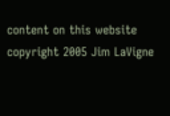content on this website copyright 2005 Jim LaVigne